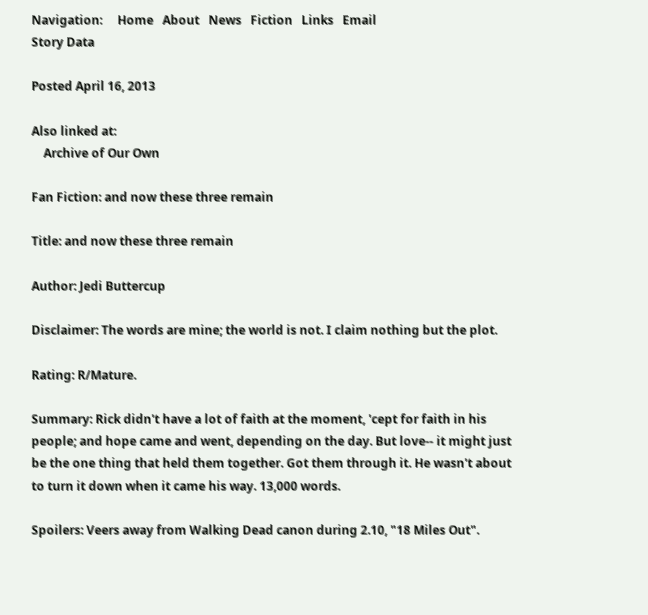Navigation:     Home   About   News   Fiction   Links   Email
Story Data

Posted April 16, 2013

Also linked at:
    Archive of Our Own

Fan Fiction: and now these three remain

Title: and now these three remain

Author: Jedi Buttercup

Disclaimer: The words are mine; the world is not. I claim nothing but the plot.

Rating: R/Mature.

Summary: Rick didn't have a lot of faith at the moment, 'cept for faith in his people; and hope came and went, depending on the day. But love-- it might just be the one thing that held them together. Got them through it. He wasn't about to turn it down when it came his way. 13,000 words.

Spoilers: Veers away from Walking Dead canon during 2.10, "18 Miles Out".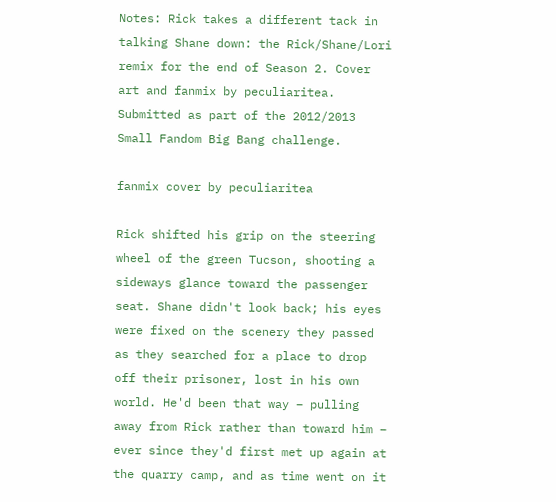Notes: Rick takes a different tack in talking Shane down: the Rick/Shane/Lori remix for the end of Season 2. Cover art and fanmix by peculiaritea. Submitted as part of the 2012/2013 Small Fandom Big Bang challenge.

fanmix cover by peculiaritea

Rick shifted his grip on the steering wheel of the green Tucson, shooting a sideways glance toward the passenger seat. Shane didn't look back; his eyes were fixed on the scenery they passed as they searched for a place to drop off their prisoner, lost in his own world. He'd been that way – pulling away from Rick rather than toward him – ever since they'd first met up again at the quarry camp, and as time went on it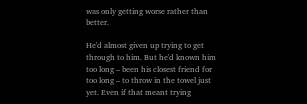was only getting worse rather than better.

He'd almost given up trying to get through to him. But he'd known him too long – been his closest friend for too long – to throw in the towel just yet. Even if that meant trying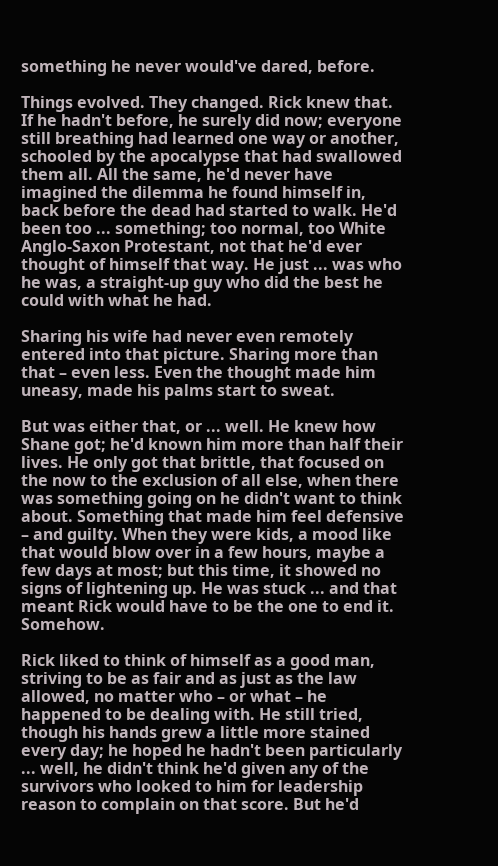something he never would've dared, before.

Things evolved. They changed. Rick knew that. If he hadn't before, he surely did now; everyone still breathing had learned one way or another, schooled by the apocalypse that had swallowed them all. All the same, he'd never have imagined the dilemma he found himself in, back before the dead had started to walk. He'd been too ... something; too normal, too White Anglo-Saxon Protestant, not that he'd ever thought of himself that way. He just ... was who he was, a straight-up guy who did the best he could with what he had.

Sharing his wife had never even remotely entered into that picture. Sharing more than that – even less. Even the thought made him uneasy, made his palms start to sweat.

But was either that, or ... well. He knew how Shane got; he'd known him more than half their lives. He only got that brittle, that focused on the now to the exclusion of all else, when there was something going on he didn't want to think about. Something that made him feel defensive – and guilty. When they were kids, a mood like that would blow over in a few hours, maybe a few days at most; but this time, it showed no signs of lightening up. He was stuck ... and that meant Rick would have to be the one to end it. Somehow.

Rick liked to think of himself as a good man, striving to be as fair and as just as the law allowed, no matter who – or what – he happened to be dealing with. He still tried, though his hands grew a little more stained every day; he hoped he hadn't been particularly ... well, he didn't think he'd given any of the survivors who looked to him for leadership reason to complain on that score. But he'd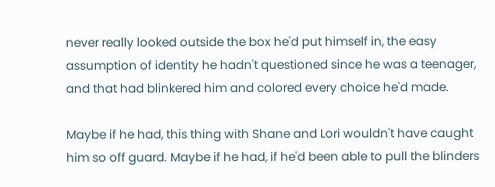never really looked outside the box he'd put himself in, the easy assumption of identity he hadn't questioned since he was a teenager, and that had blinkered him and colored every choice he'd made.

Maybe if he had, this thing with Shane and Lori wouldn't have caught him so off guard. Maybe if he had, if he'd been able to pull the blinders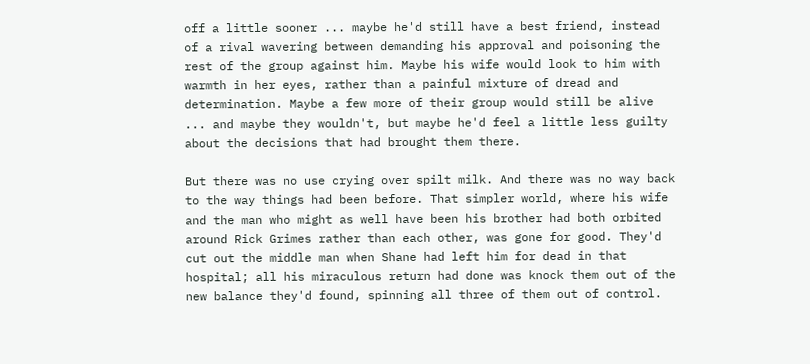off a little sooner ... maybe he'd still have a best friend, instead of a rival wavering between demanding his approval and poisoning the rest of the group against him. Maybe his wife would look to him with warmth in her eyes, rather than a painful mixture of dread and determination. Maybe a few more of their group would still be alive ... and maybe they wouldn't, but maybe he'd feel a little less guilty about the decisions that had brought them there.

But there was no use crying over spilt milk. And there was no way back to the way things had been before. That simpler world, where his wife and the man who might as well have been his brother had both orbited around Rick Grimes rather than each other, was gone for good. They'd cut out the middle man when Shane had left him for dead in that hospital; all his miraculous return had done was knock them out of the new balance they'd found, spinning all three of them out of control.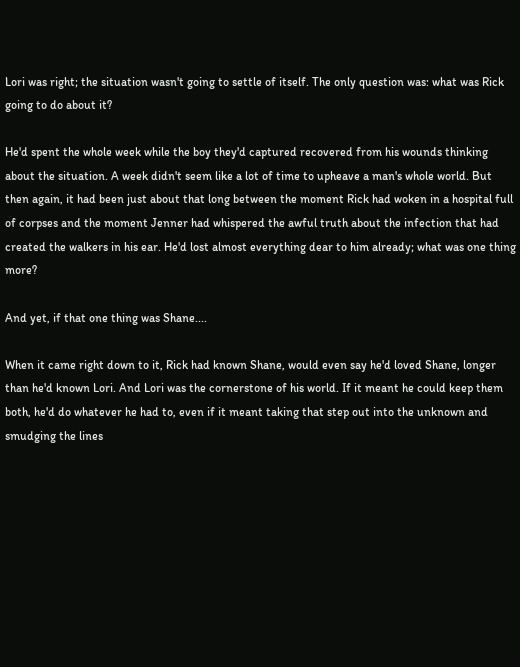Lori was right; the situation wasn't going to settle of itself. The only question was: what was Rick going to do about it?

He'd spent the whole week while the boy they'd captured recovered from his wounds thinking about the situation. A week didn't seem like a lot of time to upheave a man's whole world. But then again, it had been just about that long between the moment Rick had woken in a hospital full of corpses and the moment Jenner had whispered the awful truth about the infection that had created the walkers in his ear. He'd lost almost everything dear to him already; what was one thing more?

And yet, if that one thing was Shane....

When it came right down to it, Rick had known Shane, would even say he'd loved Shane, longer than he'd known Lori. And Lori was the cornerstone of his world. If it meant he could keep them both, he'd do whatever he had to, even if it meant taking that step out into the unknown and smudging the lines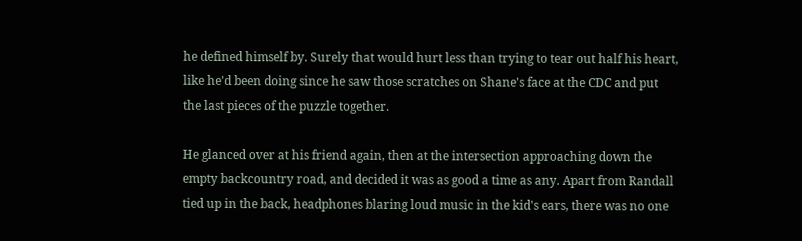he defined himself by. Surely that would hurt less than trying to tear out half his heart, like he'd been doing since he saw those scratches on Shane's face at the CDC and put the last pieces of the puzzle together.

He glanced over at his friend again, then at the intersection approaching down the empty backcountry road, and decided it was as good a time as any. Apart from Randall tied up in the back, headphones blaring loud music in the kid's ears, there was no one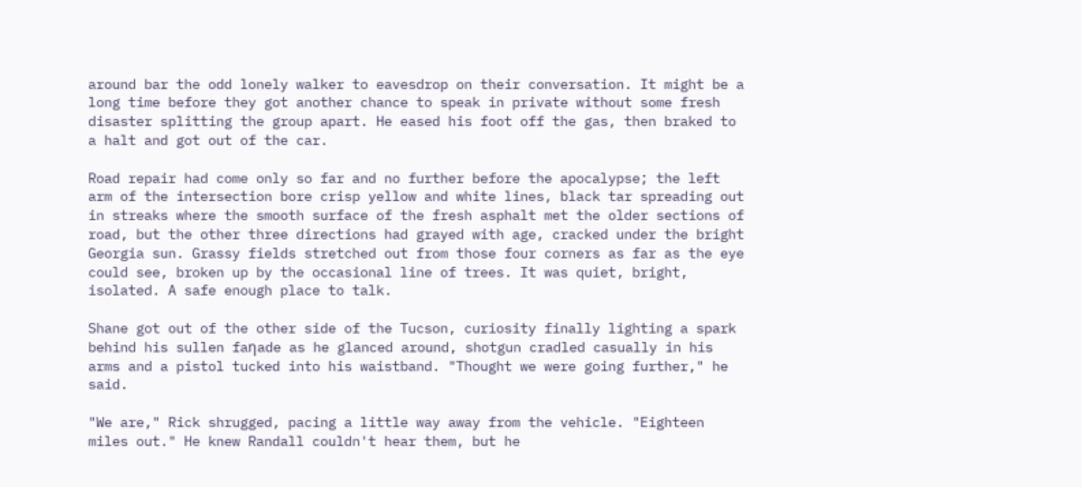around bar the odd lonely walker to eavesdrop on their conversation. It might be a long time before they got another chance to speak in private without some fresh disaster splitting the group apart. He eased his foot off the gas, then braked to a halt and got out of the car.

Road repair had come only so far and no further before the apocalypse; the left arm of the intersection bore crisp yellow and white lines, black tar spreading out in streaks where the smooth surface of the fresh asphalt met the older sections of road, but the other three directions had grayed with age, cracked under the bright Georgia sun. Grassy fields stretched out from those four corners as far as the eye could see, broken up by the occasional line of trees. It was quiet, bright, isolated. A safe enough place to talk.

Shane got out of the other side of the Tucson, curiosity finally lighting a spark behind his sullen faηade as he glanced around, shotgun cradled casually in his arms and a pistol tucked into his waistband. "Thought we were going further," he said.

"We are," Rick shrugged, pacing a little way away from the vehicle. "Eighteen miles out." He knew Randall couldn't hear them, but he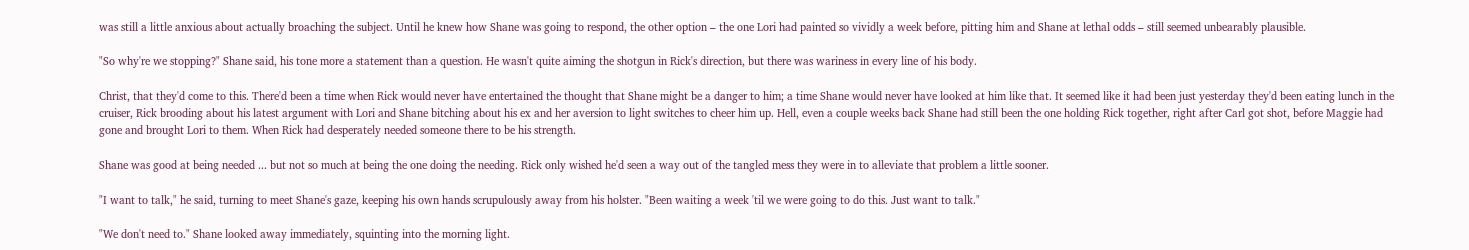was still a little anxious about actually broaching the subject. Until he knew how Shane was going to respond, the other option – the one Lori had painted so vividly a week before, pitting him and Shane at lethal odds – still seemed unbearably plausible.

"So why're we stopping?" Shane said, his tone more a statement than a question. He wasn't quite aiming the shotgun in Rick's direction, but there was wariness in every line of his body.

Christ, that they'd come to this. There'd been a time when Rick would never have entertained the thought that Shane might be a danger to him; a time Shane would never have looked at him like that. It seemed like it had been just yesterday they'd been eating lunch in the cruiser, Rick brooding about his latest argument with Lori and Shane bitching about his ex and her aversion to light switches to cheer him up. Hell, even a couple weeks back Shane had still been the one holding Rick together, right after Carl got shot, before Maggie had gone and brought Lori to them. When Rick had desperately needed someone there to be his strength.

Shane was good at being needed ... but not so much at being the one doing the needing. Rick only wished he'd seen a way out of the tangled mess they were in to alleviate that problem a little sooner.

"I want to talk," he said, turning to meet Shane's gaze, keeping his own hands scrupulously away from his holster. "Been waiting a week 'til we were going to do this. Just want to talk."

"We don't need to." Shane looked away immediately, squinting into the morning light.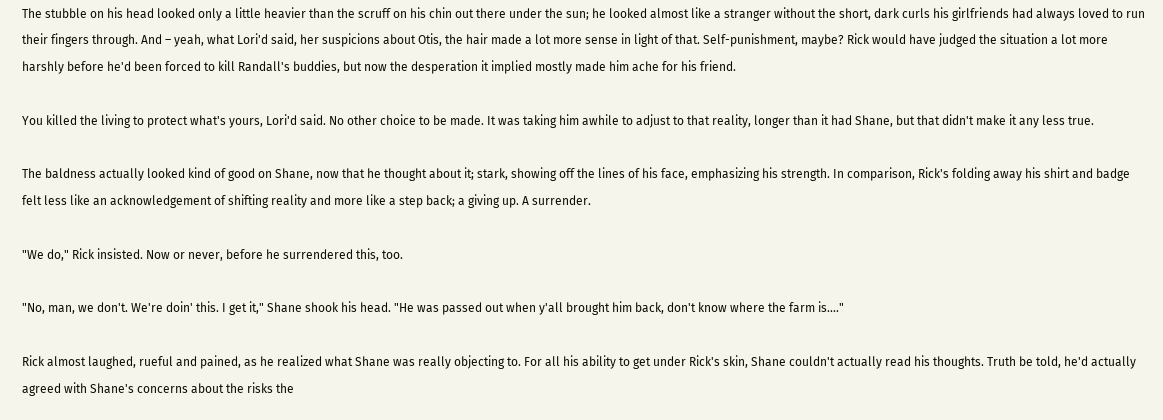The stubble on his head looked only a little heavier than the scruff on his chin out there under the sun; he looked almost like a stranger without the short, dark curls his girlfriends had always loved to run their fingers through. And – yeah, what Lori'd said, her suspicions about Otis, the hair made a lot more sense in light of that. Self-punishment, maybe? Rick would have judged the situation a lot more harshly before he'd been forced to kill Randall's buddies, but now the desperation it implied mostly made him ache for his friend.

You killed the living to protect what's yours, Lori'd said. No other choice to be made. It was taking him awhile to adjust to that reality, longer than it had Shane, but that didn't make it any less true.

The baldness actually looked kind of good on Shane, now that he thought about it; stark, showing off the lines of his face, emphasizing his strength. In comparison, Rick's folding away his shirt and badge felt less like an acknowledgement of shifting reality and more like a step back; a giving up. A surrender.

"We do," Rick insisted. Now or never, before he surrendered this, too.

"No, man, we don't. We're doin' this. I get it," Shane shook his head. "He was passed out when y'all brought him back, don't know where the farm is...."

Rick almost laughed, rueful and pained, as he realized what Shane was really objecting to. For all his ability to get under Rick's skin, Shane couldn't actually read his thoughts. Truth be told, he'd actually agreed with Shane's concerns about the risks the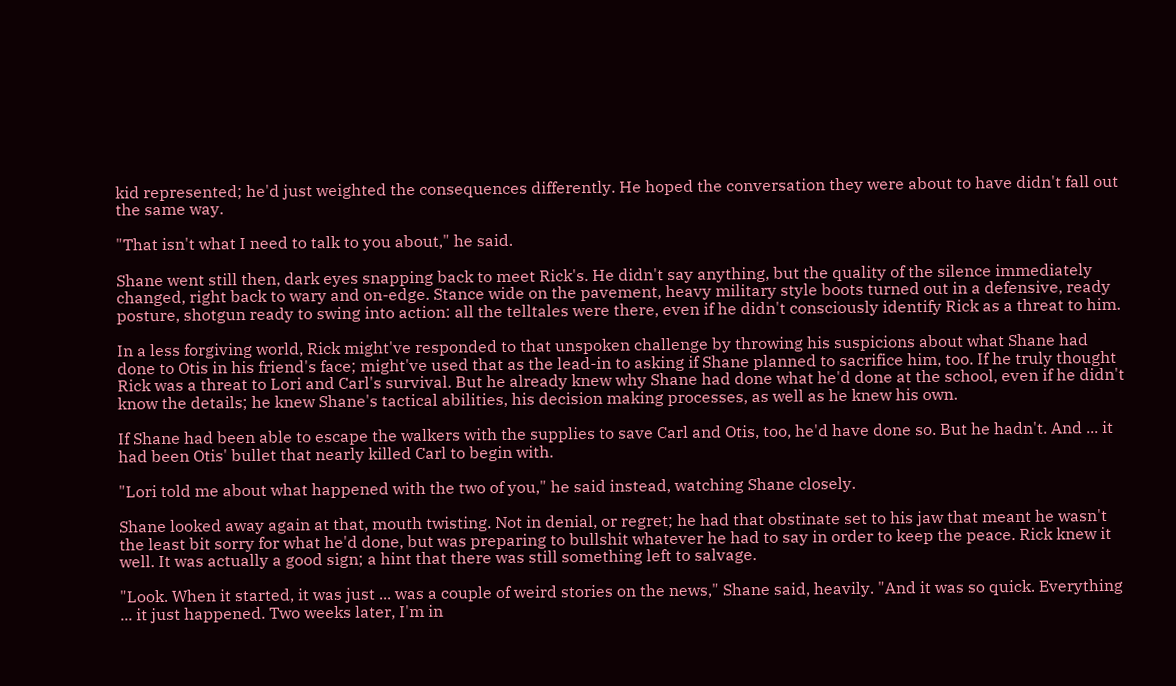kid represented; he'd just weighted the consequences differently. He hoped the conversation they were about to have didn't fall out the same way.

"That isn't what I need to talk to you about," he said.

Shane went still then, dark eyes snapping back to meet Rick's. He didn't say anything, but the quality of the silence immediately changed, right back to wary and on-edge. Stance wide on the pavement, heavy military style boots turned out in a defensive, ready posture, shotgun ready to swing into action: all the telltales were there, even if he didn't consciously identify Rick as a threat to him.

In a less forgiving world, Rick might've responded to that unspoken challenge by throwing his suspicions about what Shane had done to Otis in his friend's face; might've used that as the lead-in to asking if Shane planned to sacrifice him, too. If he truly thought Rick was a threat to Lori and Carl's survival. But he already knew why Shane had done what he'd done at the school, even if he didn't know the details; he knew Shane's tactical abilities, his decision making processes, as well as he knew his own.

If Shane had been able to escape the walkers with the supplies to save Carl and Otis, too, he'd have done so. But he hadn't. And ... it had been Otis' bullet that nearly killed Carl to begin with.

"Lori told me about what happened with the two of you," he said instead, watching Shane closely.

Shane looked away again at that, mouth twisting. Not in denial, or regret; he had that obstinate set to his jaw that meant he wasn't the least bit sorry for what he'd done, but was preparing to bullshit whatever he had to say in order to keep the peace. Rick knew it well. It was actually a good sign; a hint that there was still something left to salvage.

"Look. When it started, it was just ... was a couple of weird stories on the news," Shane said, heavily. "And it was so quick. Everything ... it just happened. Two weeks later, I'm in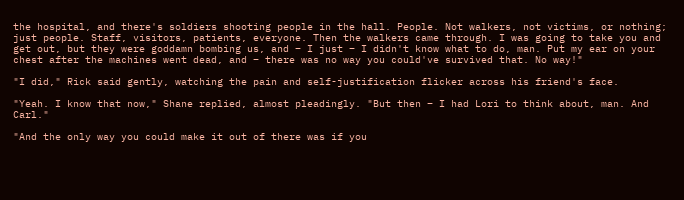the hospital, and there's soldiers shooting people in the hall. People. Not walkers, not victims, or nothing; just people. Staff, visitors, patients, everyone. Then the walkers came through. I was going to take you and get out, but they were goddamn bombing us, and – I just – I didn't know what to do, man. Put my ear on your chest after the machines went dead, and – there was no way you could've survived that. No way!"

"I did," Rick said gently, watching the pain and self-justification flicker across his friend's face.

"Yeah. I know that now," Shane replied, almost pleadingly. "But then – I had Lori to think about, man. And Carl."

"And the only way you could make it out of there was if you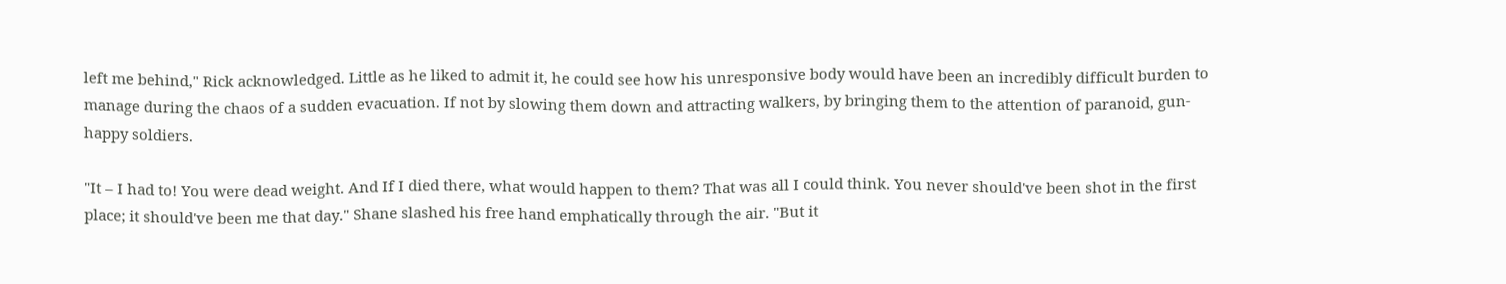left me behind," Rick acknowledged. Little as he liked to admit it, he could see how his unresponsive body would have been an incredibly difficult burden to manage during the chaos of a sudden evacuation. If not by slowing them down and attracting walkers, by bringing them to the attention of paranoid, gun-happy soldiers.

"It – I had to! You were dead weight. And If I died there, what would happen to them? That was all I could think. You never should've been shot in the first place; it should've been me that day." Shane slashed his free hand emphatically through the air. "But it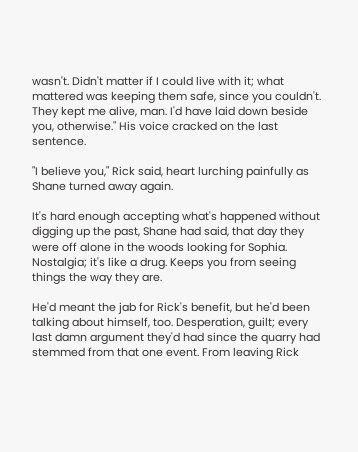wasn't. Didn't matter if I could live with it; what mattered was keeping them safe, since you couldn't. They kept me alive, man. I'd have laid down beside you, otherwise." His voice cracked on the last sentence.

"I believe you," Rick said, heart lurching painfully as Shane turned away again.

It's hard enough accepting what's happened without digging up the past, Shane had said, that day they were off alone in the woods looking for Sophia. Nostalgia; it's like a drug. Keeps you from seeing things the way they are.

He'd meant the jab for Rick's benefit, but he'd been talking about himself, too. Desperation, guilt; every last damn argument they'd had since the quarry had stemmed from that one event. From leaving Rick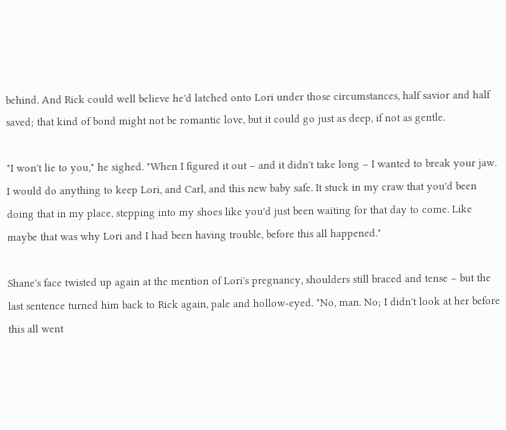behind. And Rick could well believe he'd latched onto Lori under those circumstances, half savior and half saved; that kind of bond might not be romantic love, but it could go just as deep, if not as gentle.

"I won't lie to you," he sighed. "When I figured it out – and it didn't take long – I wanted to break your jaw. I would do anything to keep Lori, and Carl, and this new baby safe. It stuck in my craw that you'd been doing that in my place, stepping into my shoes like you'd just been waiting for that day to come. Like maybe that was why Lori and I had been having trouble, before this all happened."

Shane's face twisted up again at the mention of Lori's pregnancy, shoulders still braced and tense – but the last sentence turned him back to Rick again, pale and hollow-eyed. "No, man. No; I didn't look at her before this all went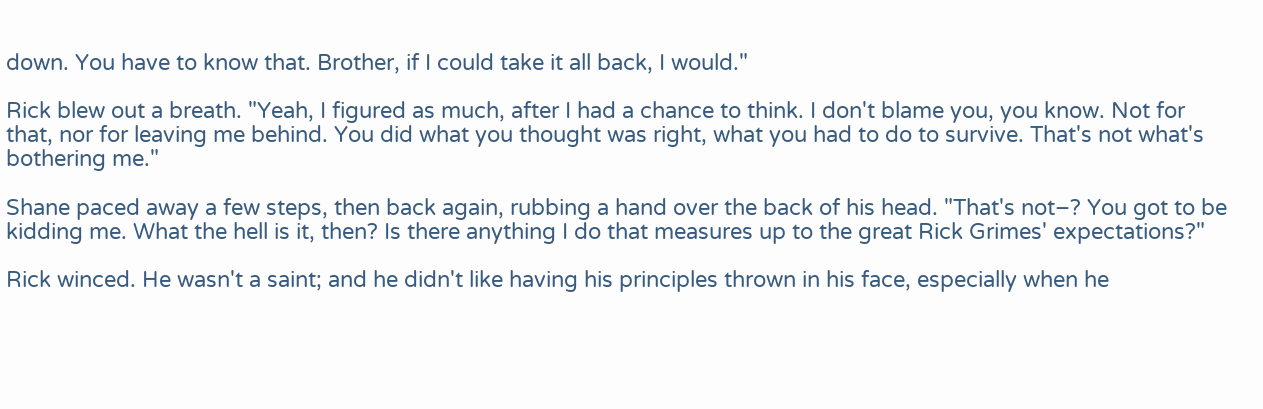down. You have to know that. Brother, if I could take it all back, I would."

Rick blew out a breath. "Yeah, I figured as much, after I had a chance to think. I don't blame you, you know. Not for that, nor for leaving me behind. You did what you thought was right, what you had to do to survive. That's not what's bothering me."

Shane paced away a few steps, then back again, rubbing a hand over the back of his head. "That's not–? You got to be kidding me. What the hell is it, then? Is there anything I do that measures up to the great Rick Grimes' expectations?"

Rick winced. He wasn't a saint; and he didn't like having his principles thrown in his face, especially when he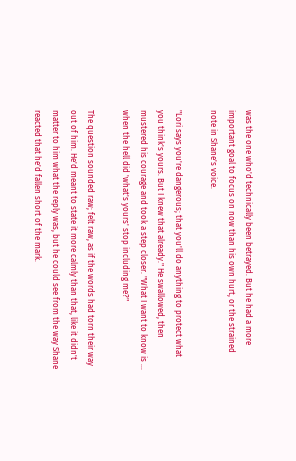was the one who'd technically been betrayed. But he had a more important goal to focus on now than his own hurt, or the strained note in Shane's voice.

"Lori says you're dangerous; that you'll do anything to protect what you think's yours. But I knew that already." He swallowed, then mustered his courage and took a step closer. "What I want to know is ... when the hell did 'what's yours' stop including me?"

The question sounded raw; felt raw, as if the words had torn their way out of him. He'd meant to state it more calmly than that, like it didn't matter to him what the reply was, but he could see from the way Shane reacted that he'd fallen short of the mark.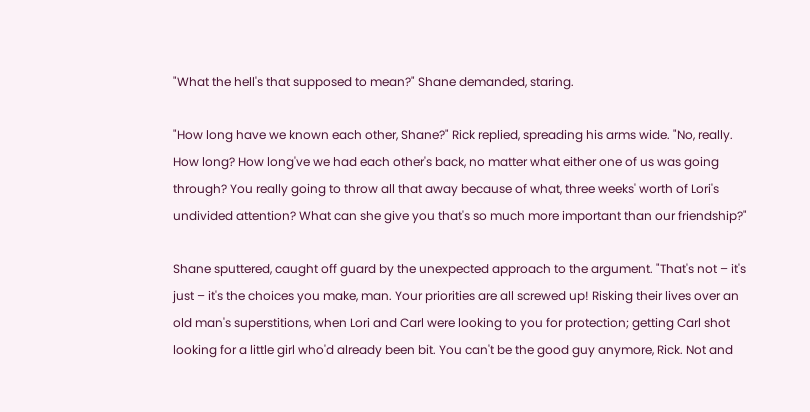"What the hell's that supposed to mean?" Shane demanded, staring.

"How long have we known each other, Shane?" Rick replied, spreading his arms wide. "No, really. How long? How long've we had each other's back, no matter what either one of us was going through? You really going to throw all that away because of what, three weeks' worth of Lori's undivided attention? What can she give you that's so much more important than our friendship?"

Shane sputtered, caught off guard by the unexpected approach to the argument. "That's not – it's just – it's the choices you make, man. Your priorities are all screwed up! Risking their lives over an old man's superstitions, when Lori and Carl were looking to you for protection; getting Carl shot looking for a little girl who'd already been bit. You can't be the good guy anymore, Rick. Not and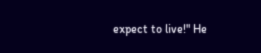expect to live!" He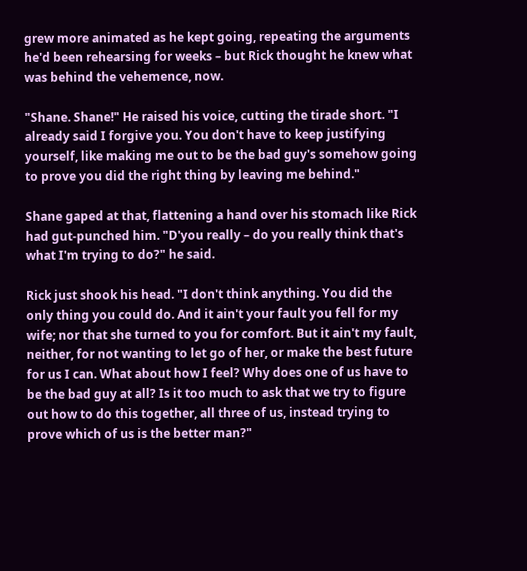grew more animated as he kept going, repeating the arguments he'd been rehearsing for weeks – but Rick thought he knew what was behind the vehemence, now.

"Shane. Shane!" He raised his voice, cutting the tirade short. "I already said I forgive you. You don't have to keep justifying yourself, like making me out to be the bad guy's somehow going to prove you did the right thing by leaving me behind."

Shane gaped at that, flattening a hand over his stomach like Rick had gut-punched him. "D'you really – do you really think that's what I'm trying to do?" he said.

Rick just shook his head. "I don't think anything. You did the only thing you could do. And it ain't your fault you fell for my wife; nor that she turned to you for comfort. But it ain't my fault, neither, for not wanting to let go of her, or make the best future for us I can. What about how I feel? Why does one of us have to be the bad guy at all? Is it too much to ask that we try to figure out how to do this together, all three of us, instead trying to prove which of us is the better man?"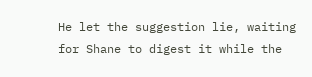He let the suggestion lie, waiting for Shane to digest it while the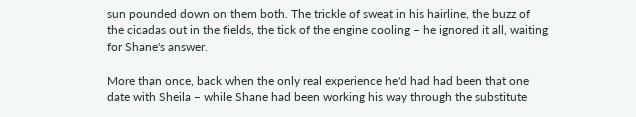sun pounded down on them both. The trickle of sweat in his hairline, the buzz of the cicadas out in the fields, the tick of the engine cooling – he ignored it all, waiting for Shane's answer.

More than once, back when the only real experience he'd had had been that one date with Sheila – while Shane had been working his way through the substitute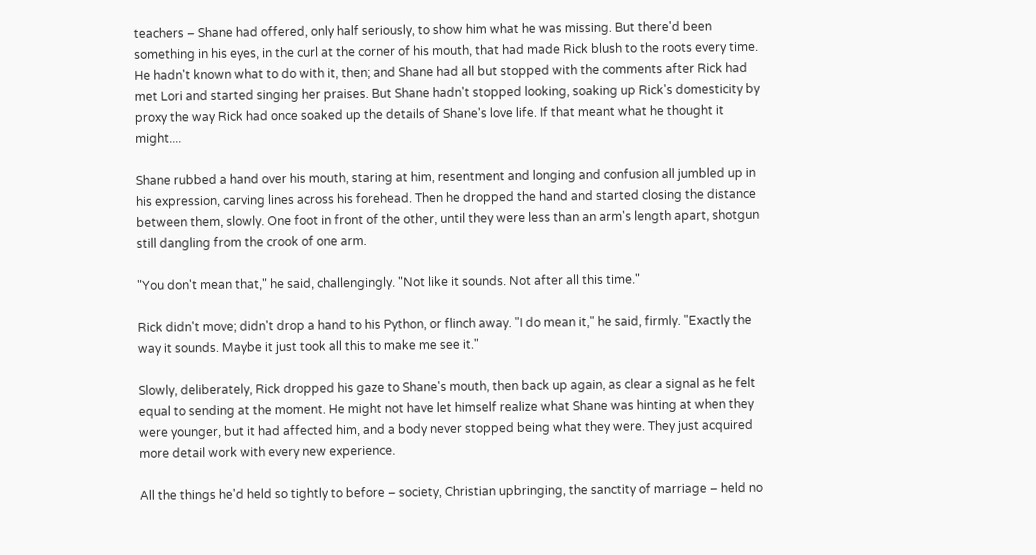teachers – Shane had offered, only half seriously, to show him what he was missing. But there'd been something in his eyes, in the curl at the corner of his mouth, that had made Rick blush to the roots every time. He hadn't known what to do with it, then; and Shane had all but stopped with the comments after Rick had met Lori and started singing her praises. But Shane hadn't stopped looking, soaking up Rick's domesticity by proxy the way Rick had once soaked up the details of Shane's love life. If that meant what he thought it might....

Shane rubbed a hand over his mouth, staring at him, resentment and longing and confusion all jumbled up in his expression, carving lines across his forehead. Then he dropped the hand and started closing the distance between them, slowly. One foot in front of the other, until they were less than an arm's length apart, shotgun still dangling from the crook of one arm.

"You don't mean that," he said, challengingly. "Not like it sounds. Not after all this time."

Rick didn't move; didn't drop a hand to his Python, or flinch away. "I do mean it," he said, firmly. "Exactly the way it sounds. Maybe it just took all this to make me see it."

Slowly, deliberately, Rick dropped his gaze to Shane's mouth, then back up again, as clear a signal as he felt equal to sending at the moment. He might not have let himself realize what Shane was hinting at when they were younger, but it had affected him, and a body never stopped being what they were. They just acquired more detail work with every new experience.

All the things he'd held so tightly to before – society, Christian upbringing, the sanctity of marriage – held no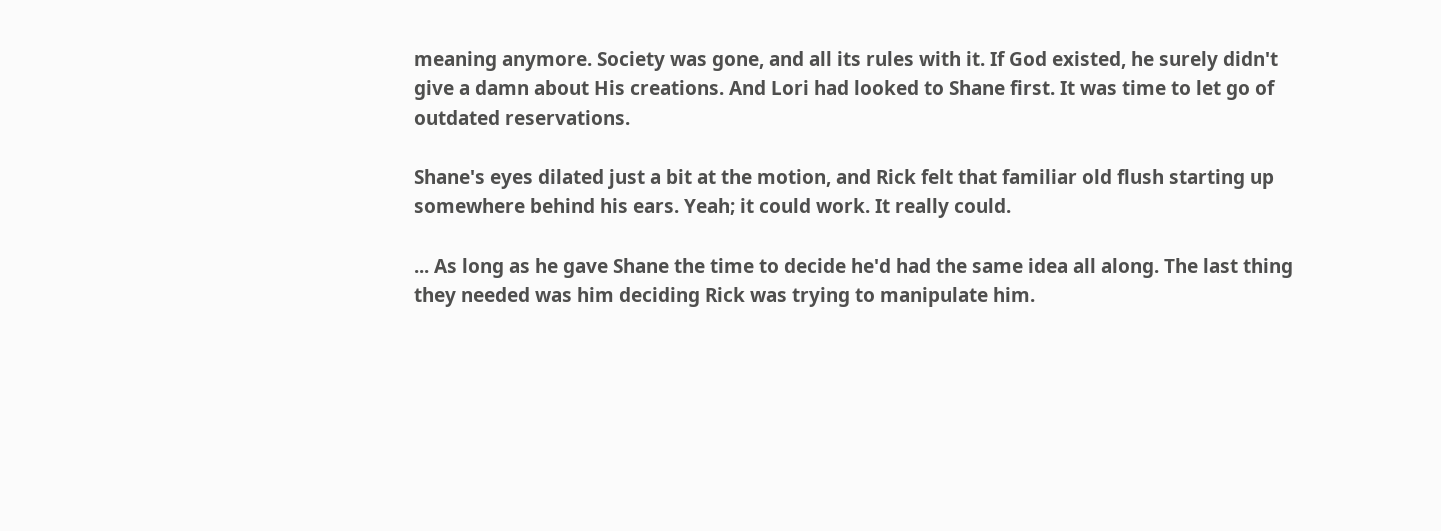meaning anymore. Society was gone, and all its rules with it. If God existed, he surely didn't give a damn about His creations. And Lori had looked to Shane first. It was time to let go of outdated reservations.

Shane's eyes dilated just a bit at the motion, and Rick felt that familiar old flush starting up somewhere behind his ears. Yeah; it could work. It really could.

... As long as he gave Shane the time to decide he'd had the same idea all along. The last thing they needed was him deciding Rick was trying to manipulate him.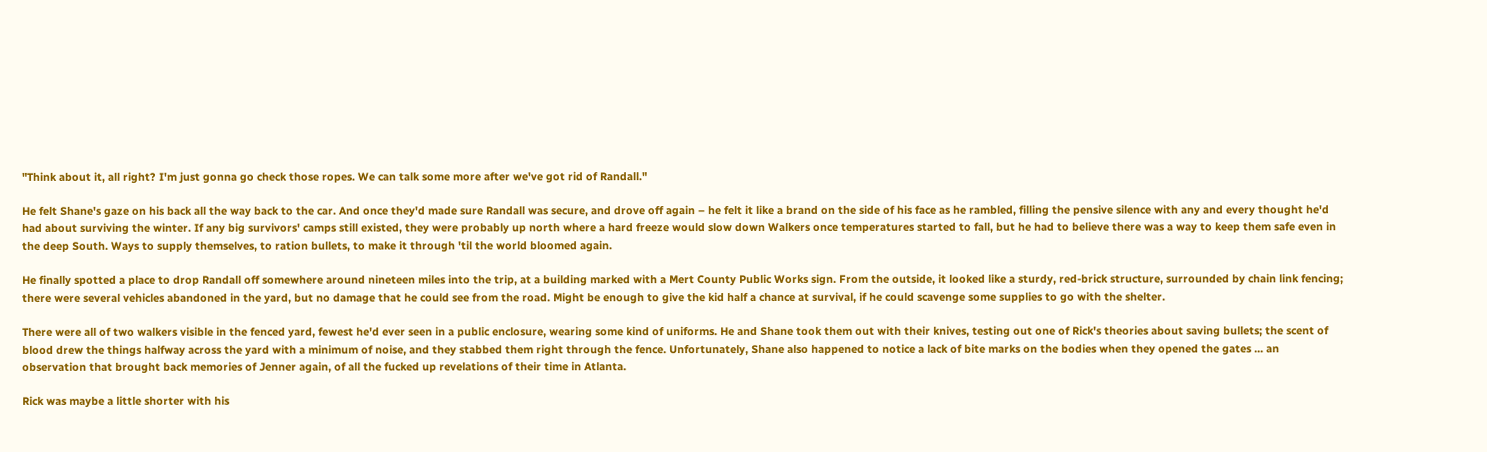"Think about it, all right? I'm just gonna go check those ropes. We can talk some more after we've got rid of Randall."

He felt Shane's gaze on his back all the way back to the car. And once they'd made sure Randall was secure, and drove off again – he felt it like a brand on the side of his face as he rambled, filling the pensive silence with any and every thought he'd had about surviving the winter. If any big survivors' camps still existed, they were probably up north where a hard freeze would slow down Walkers once temperatures started to fall, but he had to believe there was a way to keep them safe even in the deep South. Ways to supply themselves, to ration bullets, to make it through 'til the world bloomed again.

He finally spotted a place to drop Randall off somewhere around nineteen miles into the trip, at a building marked with a Mert County Public Works sign. From the outside, it looked like a sturdy, red-brick structure, surrounded by chain link fencing; there were several vehicles abandoned in the yard, but no damage that he could see from the road. Might be enough to give the kid half a chance at survival, if he could scavenge some supplies to go with the shelter.

There were all of two walkers visible in the fenced yard, fewest he'd ever seen in a public enclosure, wearing some kind of uniforms. He and Shane took them out with their knives, testing out one of Rick's theories about saving bullets; the scent of blood drew the things halfway across the yard with a minimum of noise, and they stabbed them right through the fence. Unfortunately, Shane also happened to notice a lack of bite marks on the bodies when they opened the gates ... an observation that brought back memories of Jenner again, of all the fucked up revelations of their time in Atlanta.

Rick was maybe a little shorter with his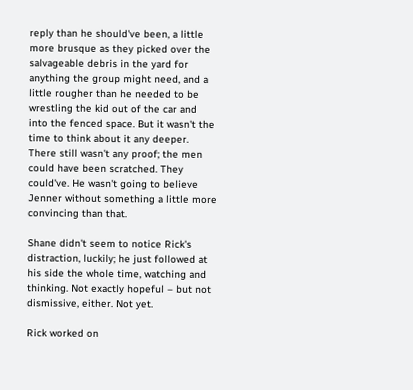reply than he should've been, a little more brusque as they picked over the salvageable debris in the yard for anything the group might need, and a little rougher than he needed to be wrestling the kid out of the car and into the fenced space. But it wasn't the time to think about it any deeper. There still wasn't any proof; the men could have been scratched. They could've. He wasn't going to believe Jenner without something a little more convincing than that.

Shane didn't seem to notice Rick's distraction, luckily; he just followed at his side the whole time, watching and thinking. Not exactly hopeful – but not dismissive, either. Not yet.

Rick worked on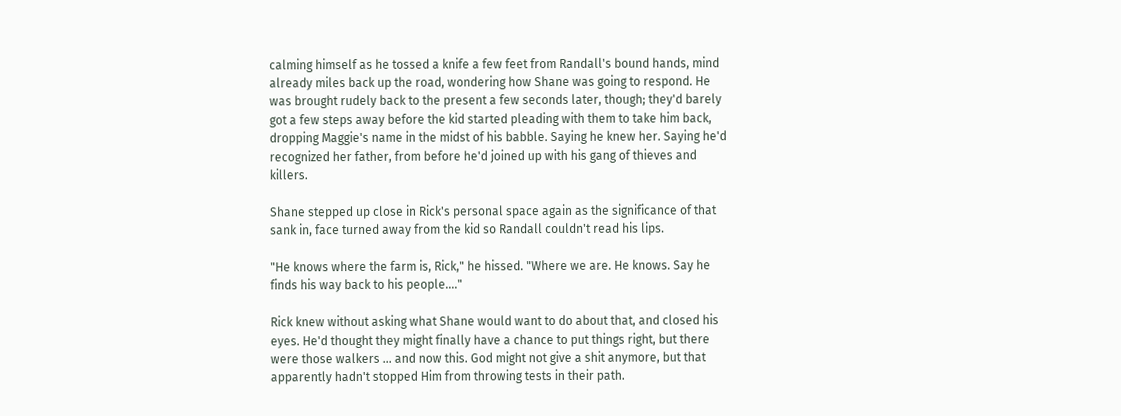calming himself as he tossed a knife a few feet from Randall's bound hands, mind already miles back up the road, wondering how Shane was going to respond. He was brought rudely back to the present a few seconds later, though; they'd barely got a few steps away before the kid started pleading with them to take him back, dropping Maggie's name in the midst of his babble. Saying he knew her. Saying he'd recognized her father, from before he'd joined up with his gang of thieves and killers.

Shane stepped up close in Rick's personal space again as the significance of that sank in, face turned away from the kid so Randall couldn't read his lips.

"He knows where the farm is, Rick," he hissed. "Where we are. He knows. Say he finds his way back to his people...."

Rick knew without asking what Shane would want to do about that, and closed his eyes. He'd thought they might finally have a chance to put things right, but there were those walkers ... and now this. God might not give a shit anymore, but that apparently hadn't stopped Him from throwing tests in their path.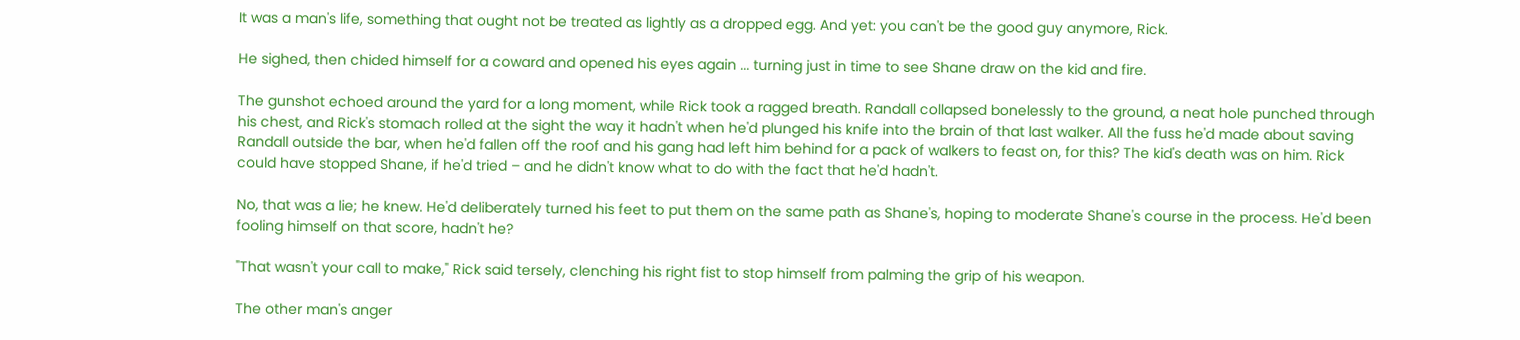It was a man's life, something that ought not be treated as lightly as a dropped egg. And yet: you can't be the good guy anymore, Rick.

He sighed, then chided himself for a coward and opened his eyes again ... turning just in time to see Shane draw on the kid and fire.

The gunshot echoed around the yard for a long moment, while Rick took a ragged breath. Randall collapsed bonelessly to the ground, a neat hole punched through his chest, and Rick's stomach rolled at the sight the way it hadn't when he'd plunged his knife into the brain of that last walker. All the fuss he'd made about saving Randall outside the bar, when he'd fallen off the roof and his gang had left him behind for a pack of walkers to feast on, for this? The kid's death was on him. Rick could have stopped Shane, if he'd tried – and he didn't know what to do with the fact that he'd hadn't.

No, that was a lie; he knew. He'd deliberately turned his feet to put them on the same path as Shane's, hoping to moderate Shane's course in the process. He'd been fooling himself on that score, hadn't he?

"That wasn't your call to make," Rick said tersely, clenching his right fist to stop himself from palming the grip of his weapon.

The other man's anger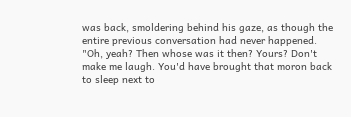was back, smoldering behind his gaze, as though the entire previous conversation had never happened. "Oh, yeah? Then whose was it then? Yours? Don't make me laugh. You'd have brought that moron back to sleep next to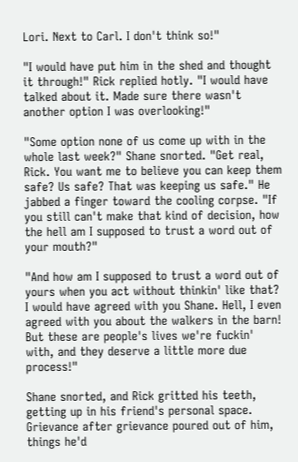Lori. Next to Carl. I don't think so!"

"I would have put him in the shed and thought it through!" Rick replied hotly. "I would have talked about it. Made sure there wasn't another option I was overlooking!"

"Some option none of us come up with in the whole last week?" Shane snorted. "Get real, Rick. You want me to believe you can keep them safe? Us safe? That was keeping us safe." He jabbed a finger toward the cooling corpse. "If you still can't make that kind of decision, how the hell am I supposed to trust a word out of your mouth?"

"And how am I supposed to trust a word out of yours when you act without thinkin' like that? I would have agreed with you Shane. Hell, I even agreed with you about the walkers in the barn! But these are people's lives we're fuckin' with, and they deserve a little more due process!"

Shane snorted, and Rick gritted his teeth, getting up in his friend's personal space. Grievance after grievance poured out of him, things he'd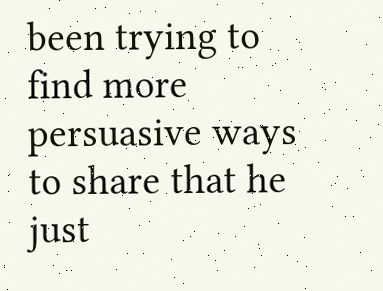been trying to find more persuasive ways to share that he just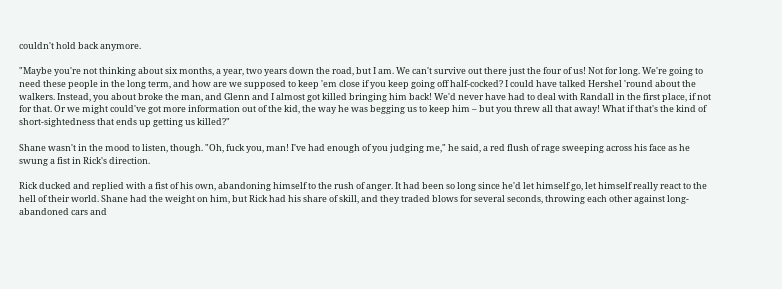couldn't hold back anymore.

"Maybe you're not thinking about six months, a year, two years down the road, but I am. We can't survive out there just the four of us! Not for long. We're going to need these people in the long term, and how are we supposed to keep 'em close if you keep going off half-cocked? I could have talked Hershel 'round about the walkers. Instead, you about broke the man, and Glenn and I almost got killed bringing him back! We'd never have had to deal with Randall in the first place, if not for that. Or we might could've got more information out of the kid, the way he was begging us to keep him – but you threw all that away! What if that's the kind of short-sightedness that ends up getting us killed?"

Shane wasn't in the mood to listen, though. "Oh, fuck you, man! I've had enough of you judging me," he said, a red flush of rage sweeping across his face as he swung a fist in Rick's direction.

Rick ducked and replied with a fist of his own, abandoning himself to the rush of anger. It had been so long since he'd let himself go, let himself really react to the hell of their world. Shane had the weight on him, but Rick had his share of skill, and they traded blows for several seconds, throwing each other against long-abandoned cars and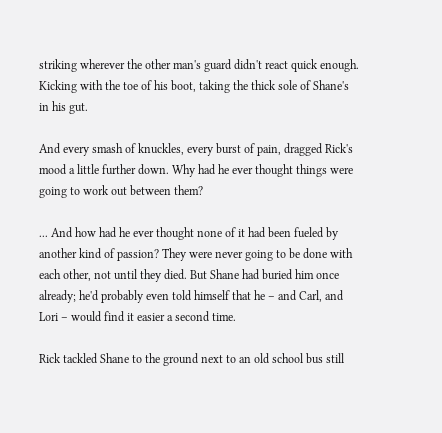striking wherever the other man's guard didn't react quick enough. Kicking with the toe of his boot, taking the thick sole of Shane's in his gut.

And every smash of knuckles, every burst of pain, dragged Rick's mood a little further down. Why had he ever thought things were going to work out between them?

... And how had he ever thought none of it had been fueled by another kind of passion? They were never going to be done with each other, not until they died. But Shane had buried him once already; he'd probably even told himself that he – and Carl, and Lori – would find it easier a second time.

Rick tackled Shane to the ground next to an old school bus still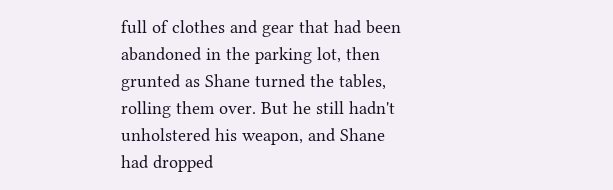full of clothes and gear that had been abandoned in the parking lot, then grunted as Shane turned the tables, rolling them over. But he still hadn't unholstered his weapon, and Shane had dropped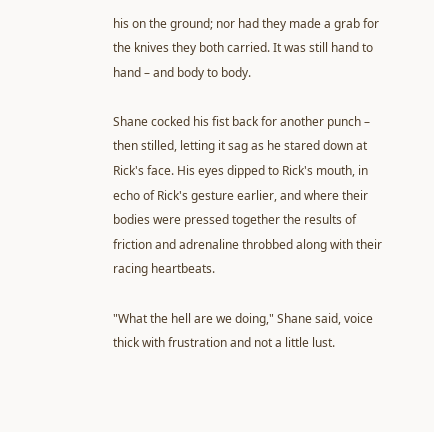his on the ground; nor had they made a grab for the knives they both carried. It was still hand to hand – and body to body.

Shane cocked his fist back for another punch – then stilled, letting it sag as he stared down at Rick's face. His eyes dipped to Rick's mouth, in echo of Rick's gesture earlier, and where their bodies were pressed together the results of friction and adrenaline throbbed along with their racing heartbeats.

"What the hell are we doing," Shane said, voice thick with frustration and not a little lust.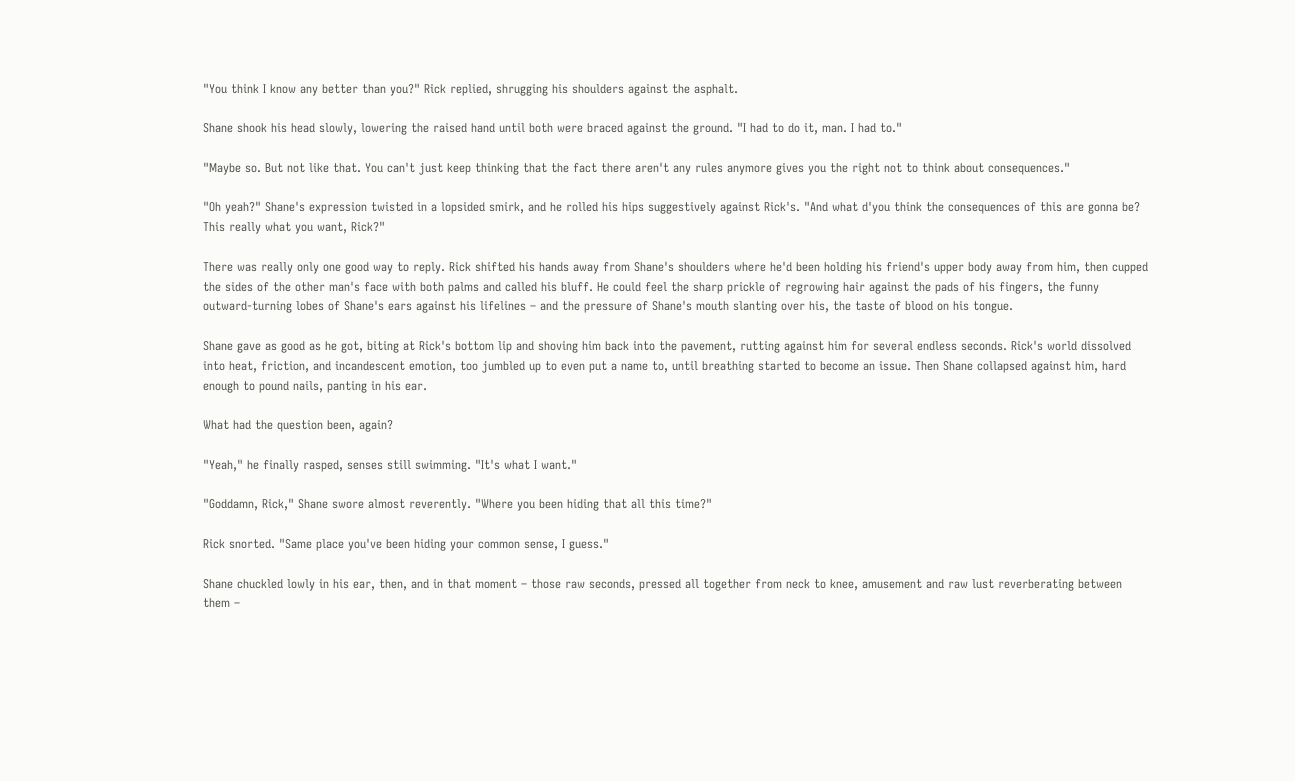"You think I know any better than you?" Rick replied, shrugging his shoulders against the asphalt.

Shane shook his head slowly, lowering the raised hand until both were braced against the ground. "I had to do it, man. I had to."

"Maybe so. But not like that. You can't just keep thinking that the fact there aren't any rules anymore gives you the right not to think about consequences."

"Oh yeah?" Shane's expression twisted in a lopsided smirk, and he rolled his hips suggestively against Rick's. "And what d'you think the consequences of this are gonna be? This really what you want, Rick?"

There was really only one good way to reply. Rick shifted his hands away from Shane's shoulders where he'd been holding his friend's upper body away from him, then cupped the sides of the other man's face with both palms and called his bluff. He could feel the sharp prickle of regrowing hair against the pads of his fingers, the funny outward-turning lobes of Shane's ears against his lifelines – and the pressure of Shane's mouth slanting over his, the taste of blood on his tongue.

Shane gave as good as he got, biting at Rick's bottom lip and shoving him back into the pavement, rutting against him for several endless seconds. Rick's world dissolved into heat, friction, and incandescent emotion, too jumbled up to even put a name to, until breathing started to become an issue. Then Shane collapsed against him, hard enough to pound nails, panting in his ear.

What had the question been, again?

"Yeah," he finally rasped, senses still swimming. "It's what I want."

"Goddamn, Rick," Shane swore almost reverently. "Where you been hiding that all this time?"

Rick snorted. "Same place you've been hiding your common sense, I guess."

Shane chuckled lowly in his ear, then, and in that moment – those raw seconds, pressed all together from neck to knee, amusement and raw lust reverberating between them –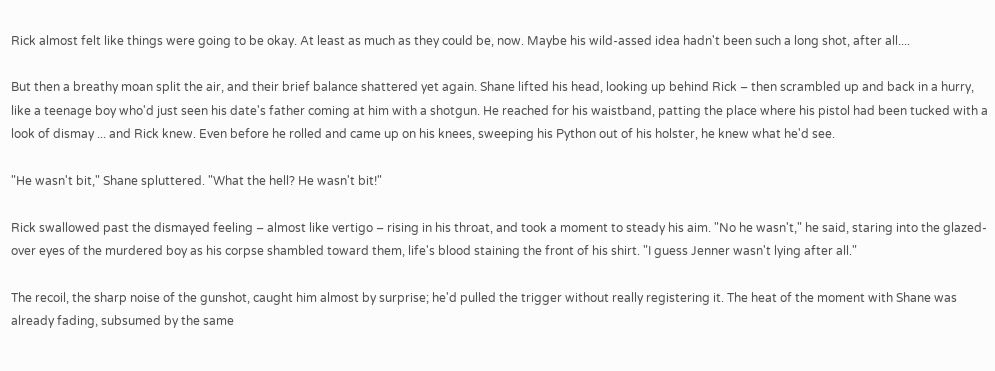Rick almost felt like things were going to be okay. At least as much as they could be, now. Maybe his wild-assed idea hadn't been such a long shot, after all....

But then a breathy moan split the air, and their brief balance shattered yet again. Shane lifted his head, looking up behind Rick – then scrambled up and back in a hurry, like a teenage boy who'd just seen his date's father coming at him with a shotgun. He reached for his waistband, patting the place where his pistol had been tucked with a look of dismay ... and Rick knew. Even before he rolled and came up on his knees, sweeping his Python out of his holster, he knew what he'd see.

"He wasn't bit," Shane spluttered. "What the hell? He wasn't bit!"

Rick swallowed past the dismayed feeling – almost like vertigo – rising in his throat, and took a moment to steady his aim. "No he wasn't," he said, staring into the glazed-over eyes of the murdered boy as his corpse shambled toward them, life's blood staining the front of his shirt. "I guess Jenner wasn't lying after all."

The recoil, the sharp noise of the gunshot, caught him almost by surprise; he'd pulled the trigger without really registering it. The heat of the moment with Shane was already fading, subsumed by the same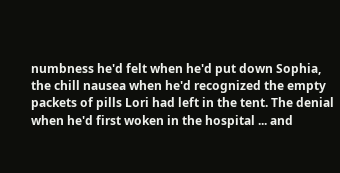numbness he'd felt when he'd put down Sophia, the chill nausea when he'd recognized the empty packets of pills Lori had left in the tent. The denial when he'd first woken in the hospital ... and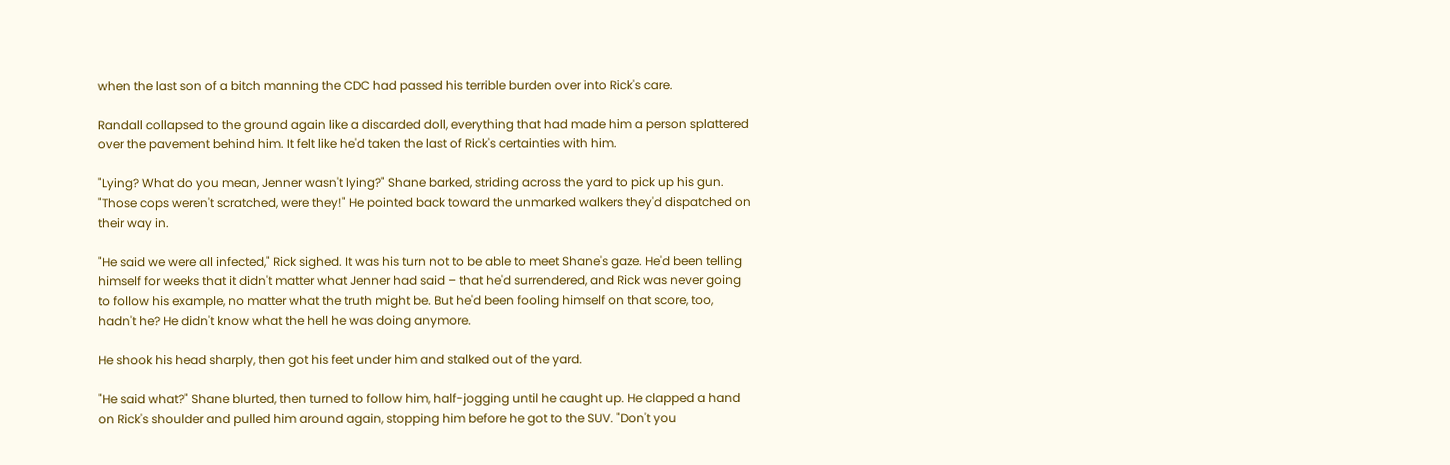when the last son of a bitch manning the CDC had passed his terrible burden over into Rick's care.

Randall collapsed to the ground again like a discarded doll, everything that had made him a person splattered over the pavement behind him. It felt like he'd taken the last of Rick's certainties with him.

"Lying? What do you mean, Jenner wasn't lying?" Shane barked, striding across the yard to pick up his gun. "Those cops weren't scratched, were they!" He pointed back toward the unmarked walkers they'd dispatched on their way in.

"He said we were all infected," Rick sighed. It was his turn not to be able to meet Shane's gaze. He'd been telling himself for weeks that it didn't matter what Jenner had said – that he'd surrendered, and Rick was never going to follow his example, no matter what the truth might be. But he'd been fooling himself on that score, too, hadn't he? He didn't know what the hell he was doing anymore.

He shook his head sharply, then got his feet under him and stalked out of the yard.

"He said what?" Shane blurted, then turned to follow him, half-jogging until he caught up. He clapped a hand on Rick's shoulder and pulled him around again, stopping him before he got to the SUV. "Don't you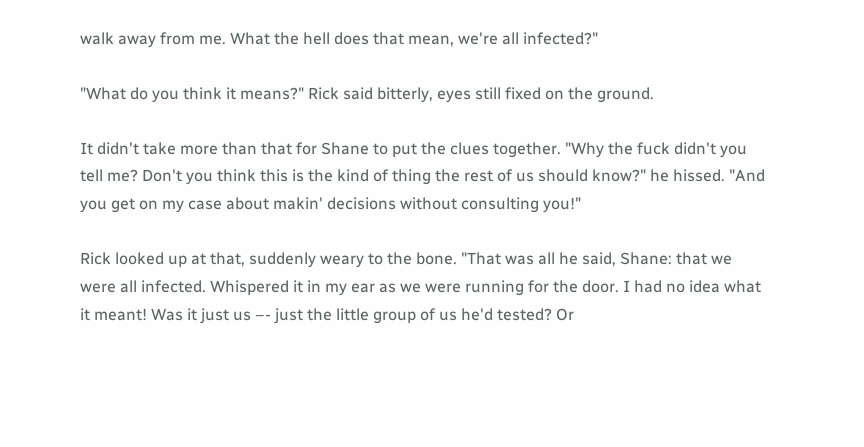walk away from me. What the hell does that mean, we're all infected?"

"What do you think it means?" Rick said bitterly, eyes still fixed on the ground.

It didn't take more than that for Shane to put the clues together. "Why the fuck didn't you tell me? Don't you think this is the kind of thing the rest of us should know?" he hissed. "And you get on my case about makin' decisions without consulting you!"

Rick looked up at that, suddenly weary to the bone. "That was all he said, Shane: that we were all infected. Whispered it in my ear as we were running for the door. I had no idea what it meant! Was it just us –- just the little group of us he'd tested? Or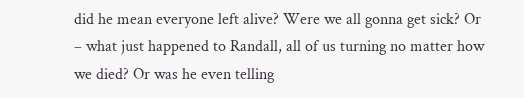did he mean everyone left alive? Were we all gonna get sick? Or – what just happened to Randall, all of us turning no matter how we died? Or was he even telling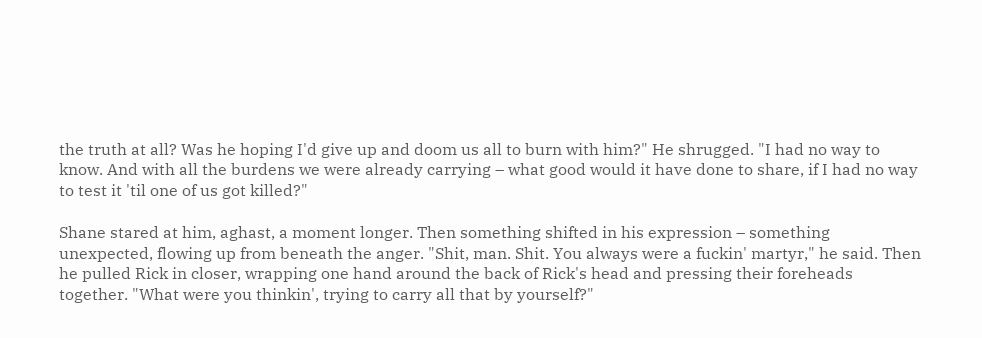the truth at all? Was he hoping I'd give up and doom us all to burn with him?" He shrugged. "I had no way to know. And with all the burdens we were already carrying – what good would it have done to share, if I had no way to test it 'til one of us got killed?"

Shane stared at him, aghast, a moment longer. Then something shifted in his expression – something unexpected, flowing up from beneath the anger. "Shit, man. Shit. You always were a fuckin' martyr," he said. Then he pulled Rick in closer, wrapping one hand around the back of Rick's head and pressing their foreheads together. "What were you thinkin', trying to carry all that by yourself?"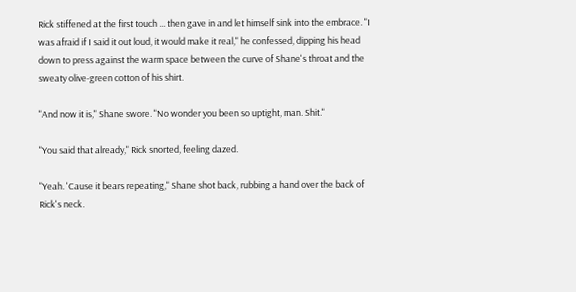Rick stiffened at the first touch ... then gave in and let himself sink into the embrace. "I was afraid if I said it out loud, it would make it real," he confessed, dipping his head down to press against the warm space between the curve of Shane's throat and the sweaty olive-green cotton of his shirt.

"And now it is," Shane swore. "No wonder you been so uptight, man. Shit."

"You said that already," Rick snorted, feeling dazed.

"Yeah. 'Cause it bears repeating," Shane shot back, rubbing a hand over the back of Rick's neck.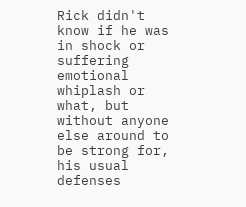Rick didn't know if he was in shock or suffering emotional whiplash or what, but without anyone else around to be strong for, his usual defenses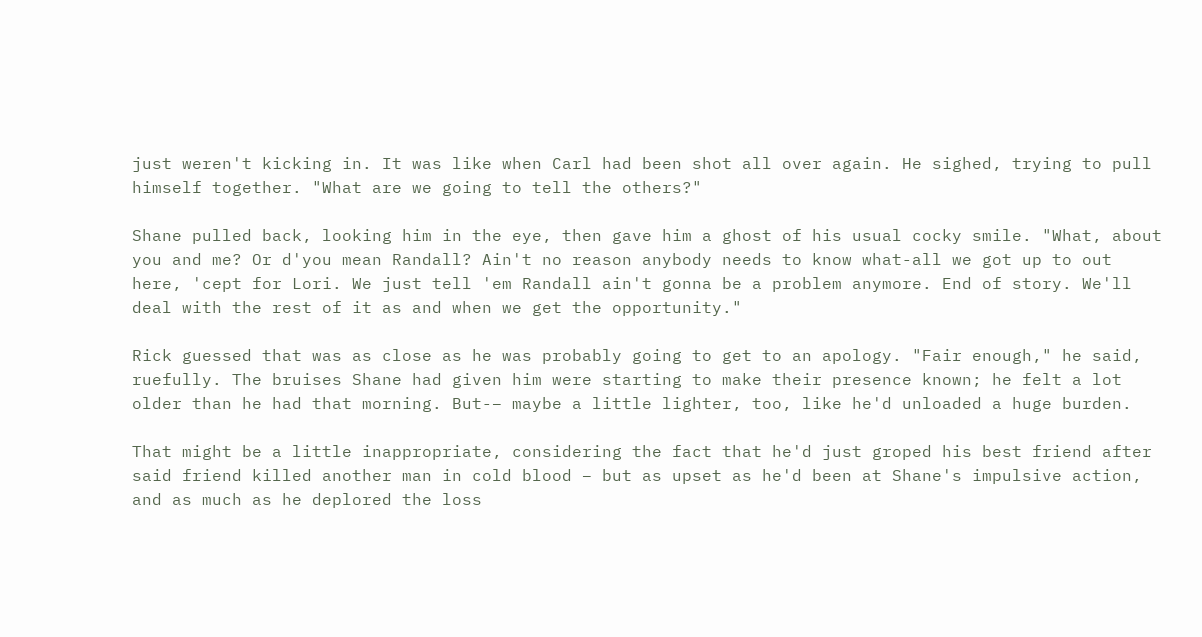just weren't kicking in. It was like when Carl had been shot all over again. He sighed, trying to pull himself together. "What are we going to tell the others?"

Shane pulled back, looking him in the eye, then gave him a ghost of his usual cocky smile. "What, about you and me? Or d'you mean Randall? Ain't no reason anybody needs to know what-all we got up to out here, 'cept for Lori. We just tell 'em Randall ain't gonna be a problem anymore. End of story. We'll deal with the rest of it as and when we get the opportunity."

Rick guessed that was as close as he was probably going to get to an apology. "Fair enough," he said, ruefully. The bruises Shane had given him were starting to make their presence known; he felt a lot older than he had that morning. But-– maybe a little lighter, too, like he'd unloaded a huge burden.

That might be a little inappropriate, considering the fact that he'd just groped his best friend after said friend killed another man in cold blood – but as upset as he'd been at Shane's impulsive action, and as much as he deplored the loss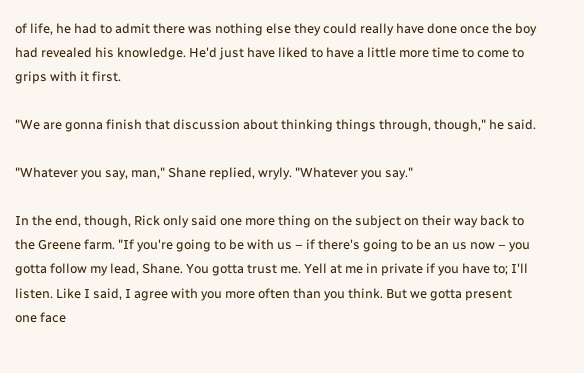of life, he had to admit there was nothing else they could really have done once the boy had revealed his knowledge. He'd just have liked to have a little more time to come to grips with it first.

"We are gonna finish that discussion about thinking things through, though," he said.

"Whatever you say, man," Shane replied, wryly. "Whatever you say."

In the end, though, Rick only said one more thing on the subject on their way back to the Greene farm. "If you're going to be with us – if there's going to be an us now – you gotta follow my lead, Shane. You gotta trust me. Yell at me in private if you have to; I'll listen. Like I said, I agree with you more often than you think. But we gotta present one face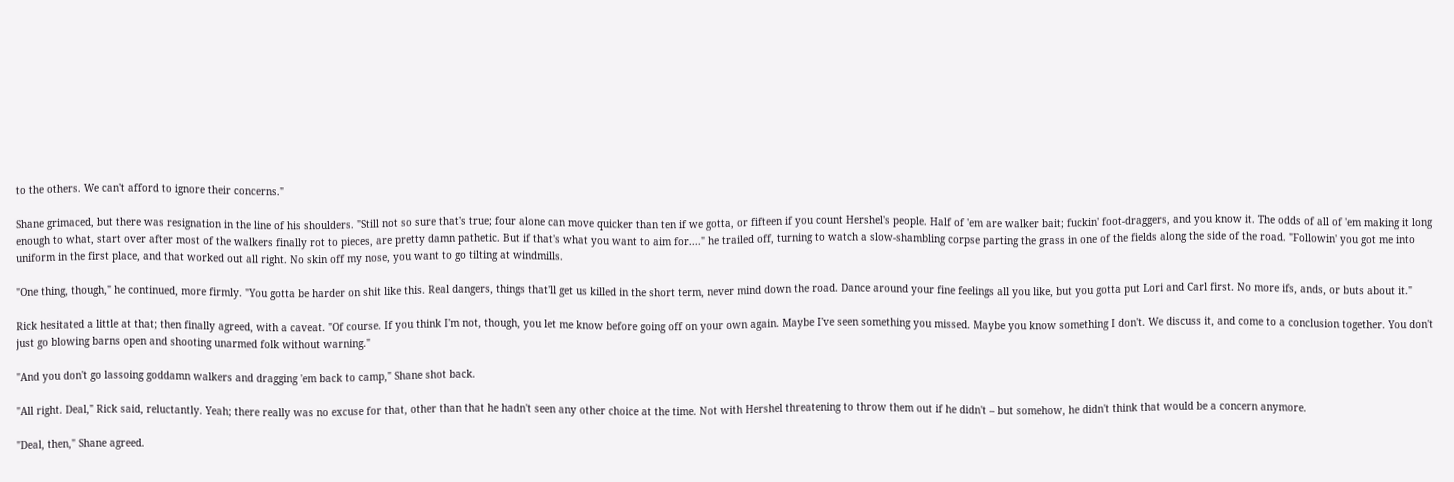to the others. We can't afford to ignore their concerns."

Shane grimaced, but there was resignation in the line of his shoulders. "Still not so sure that's true; four alone can move quicker than ten if we gotta, or fifteen if you count Hershel's people. Half of 'em are walker bait; fuckin' foot-draggers, and you know it. The odds of all of 'em making it long enough to what, start over after most of the walkers finally rot to pieces, are pretty damn pathetic. But if that's what you want to aim for...." he trailed off, turning to watch a slow-shambling corpse parting the grass in one of the fields along the side of the road. "Followin' you got me into uniform in the first place, and that worked out all right. No skin off my nose, you want to go tilting at windmills.

"One thing, though," he continued, more firmly. "You gotta be harder on shit like this. Real dangers, things that'll get us killed in the short term, never mind down the road. Dance around your fine feelings all you like, but you gotta put Lori and Carl first. No more ifs, ands, or buts about it."

Rick hesitated a little at that; then finally agreed, with a caveat. "Of course. If you think I'm not, though, you let me know before going off on your own again. Maybe I've seen something you missed. Maybe you know something I don't. We discuss it, and come to a conclusion together. You don't just go blowing barns open and shooting unarmed folk without warning."

"And you don't go lassoing goddamn walkers and dragging 'em back to camp," Shane shot back.

"All right. Deal," Rick said, reluctantly. Yeah; there really was no excuse for that, other than that he hadn't seen any other choice at the time. Not with Hershel threatening to throw them out if he didn't – but somehow, he didn't think that would be a concern anymore.

"Deal, then," Shane agreed.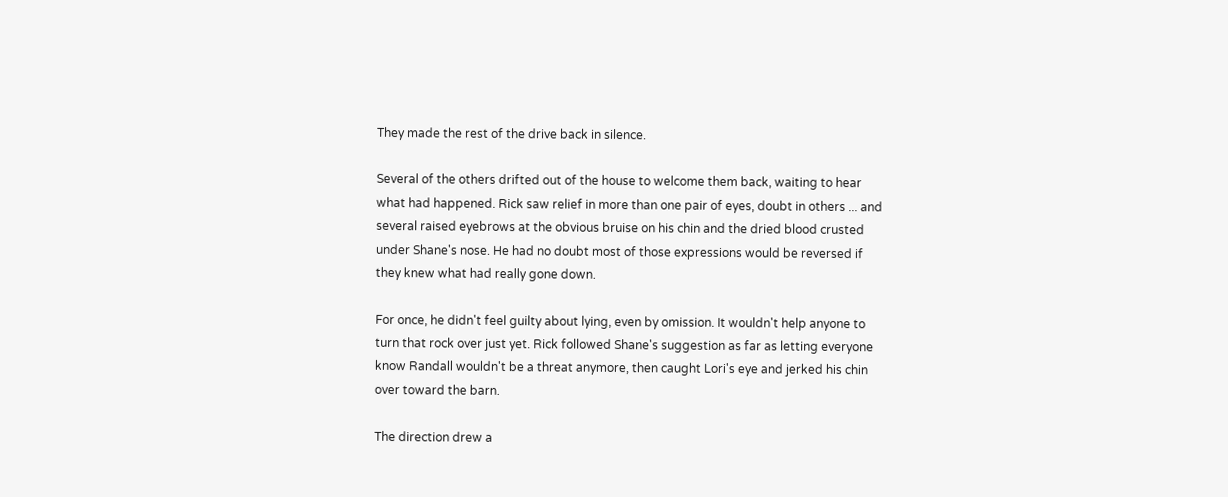They made the rest of the drive back in silence.

Several of the others drifted out of the house to welcome them back, waiting to hear what had happened. Rick saw relief in more than one pair of eyes, doubt in others ... and several raised eyebrows at the obvious bruise on his chin and the dried blood crusted under Shane's nose. He had no doubt most of those expressions would be reversed if they knew what had really gone down.

For once, he didn't feel guilty about lying, even by omission. It wouldn't help anyone to turn that rock over just yet. Rick followed Shane's suggestion as far as letting everyone know Randall wouldn't be a threat anymore, then caught Lori's eye and jerked his chin over toward the barn.

The direction drew a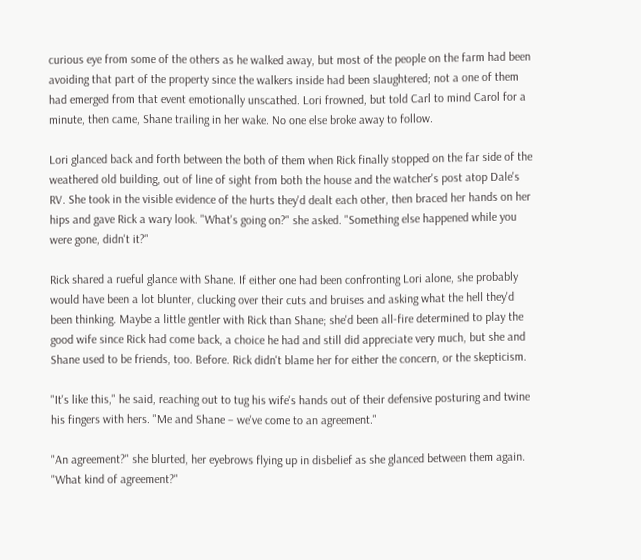curious eye from some of the others as he walked away, but most of the people on the farm had been avoiding that part of the property since the walkers inside had been slaughtered; not a one of them had emerged from that event emotionally unscathed. Lori frowned, but told Carl to mind Carol for a minute, then came, Shane trailing in her wake. No one else broke away to follow.

Lori glanced back and forth between the both of them when Rick finally stopped on the far side of the weathered old building, out of line of sight from both the house and the watcher's post atop Dale's RV. She took in the visible evidence of the hurts they'd dealt each other, then braced her hands on her hips and gave Rick a wary look. "What's going on?" she asked. "Something else happened while you were gone, didn't it?"

Rick shared a rueful glance with Shane. If either one had been confronting Lori alone, she probably would have been a lot blunter, clucking over their cuts and bruises and asking what the hell they'd been thinking. Maybe a little gentler with Rick than Shane; she'd been all-fire determined to play the good wife since Rick had come back, a choice he had and still did appreciate very much, but she and Shane used to be friends, too. Before. Rick didn't blame her for either the concern, or the skepticism.

"It's like this," he said, reaching out to tug his wife's hands out of their defensive posturing and twine his fingers with hers. "Me and Shane – we've come to an agreement."

"An agreement?" she blurted, her eyebrows flying up in disbelief as she glanced between them again. "What kind of agreement?"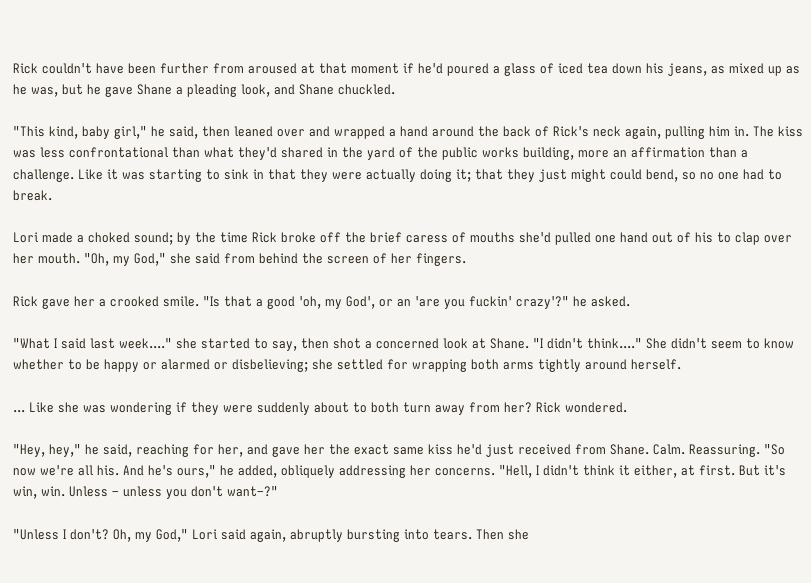Rick couldn't have been further from aroused at that moment if he'd poured a glass of iced tea down his jeans, as mixed up as he was, but he gave Shane a pleading look, and Shane chuckled.

"This kind, baby girl," he said, then leaned over and wrapped a hand around the back of Rick's neck again, pulling him in. The kiss was less confrontational than what they'd shared in the yard of the public works building, more an affirmation than a challenge. Like it was starting to sink in that they were actually doing it; that they just might could bend, so no one had to break.

Lori made a choked sound; by the time Rick broke off the brief caress of mouths she'd pulled one hand out of his to clap over her mouth. "Oh, my God," she said from behind the screen of her fingers.

Rick gave her a crooked smile. "Is that a good 'oh, my God', or an 'are you fuckin' crazy'?" he asked.

"What I said last week...." she started to say, then shot a concerned look at Shane. "I didn't think...." She didn't seem to know whether to be happy or alarmed or disbelieving; she settled for wrapping both arms tightly around herself.

... Like she was wondering if they were suddenly about to both turn away from her? Rick wondered.

"Hey, hey," he said, reaching for her, and gave her the exact same kiss he'd just received from Shane. Calm. Reassuring. "So now we're all his. And he's ours," he added, obliquely addressing her concerns. "Hell, I didn't think it either, at first. But it's win, win. Unless – unless you don't want–?"

"Unless I don't? Oh, my God," Lori said again, abruptly bursting into tears. Then she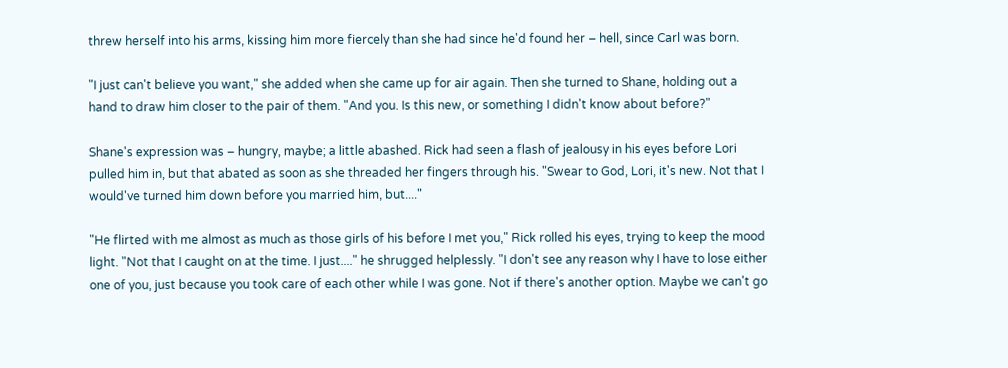threw herself into his arms, kissing him more fiercely than she had since he'd found her – hell, since Carl was born.

"I just can't believe you want," she added when she came up for air again. Then she turned to Shane, holding out a hand to draw him closer to the pair of them. "And you. Is this new, or something I didn't know about before?"

Shane's expression was – hungry, maybe; a little abashed. Rick had seen a flash of jealousy in his eyes before Lori pulled him in, but that abated as soon as she threaded her fingers through his. "Swear to God, Lori, it's new. Not that I would've turned him down before you married him, but...."

"He flirted with me almost as much as those girls of his before I met you," Rick rolled his eyes, trying to keep the mood light. "Not that I caught on at the time. I just...." he shrugged helplessly. "I don't see any reason why I have to lose either one of you, just because you took care of each other while I was gone. Not if there's another option. Maybe we can't go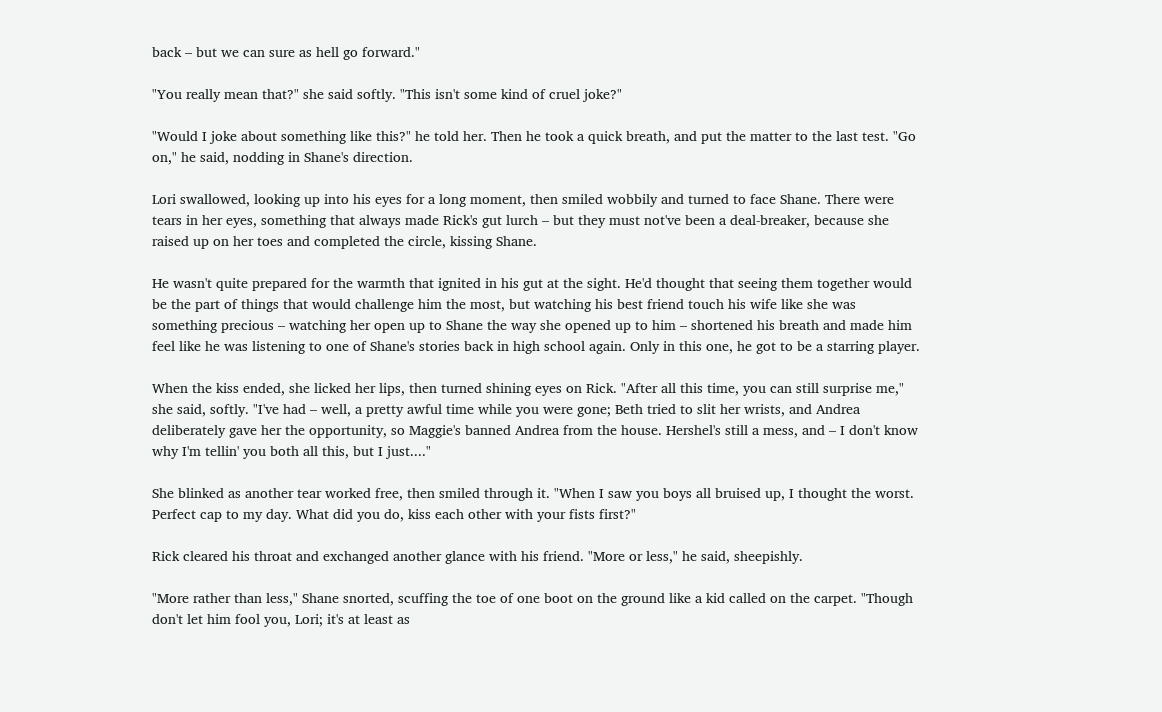back – but we can sure as hell go forward."

"You really mean that?" she said softly. "This isn't some kind of cruel joke?"

"Would I joke about something like this?" he told her. Then he took a quick breath, and put the matter to the last test. "Go on," he said, nodding in Shane's direction.

Lori swallowed, looking up into his eyes for a long moment, then smiled wobbily and turned to face Shane. There were tears in her eyes, something that always made Rick's gut lurch – but they must not've been a deal-breaker, because she raised up on her toes and completed the circle, kissing Shane.

He wasn't quite prepared for the warmth that ignited in his gut at the sight. He'd thought that seeing them together would be the part of things that would challenge him the most, but watching his best friend touch his wife like she was something precious – watching her open up to Shane the way she opened up to him – shortened his breath and made him feel like he was listening to one of Shane's stories back in high school again. Only in this one, he got to be a starring player.

When the kiss ended, she licked her lips, then turned shining eyes on Rick. "After all this time, you can still surprise me," she said, softly. "I've had – well, a pretty awful time while you were gone; Beth tried to slit her wrists, and Andrea deliberately gave her the opportunity, so Maggie's banned Andrea from the house. Hershel's still a mess, and – I don't know why I'm tellin' you both all this, but I just...."

She blinked as another tear worked free, then smiled through it. "When I saw you boys all bruised up, I thought the worst. Perfect cap to my day. What did you do, kiss each other with your fists first?"

Rick cleared his throat and exchanged another glance with his friend. "More or less," he said, sheepishly.

"More rather than less," Shane snorted, scuffing the toe of one boot on the ground like a kid called on the carpet. "Though don't let him fool you, Lori; it's at least as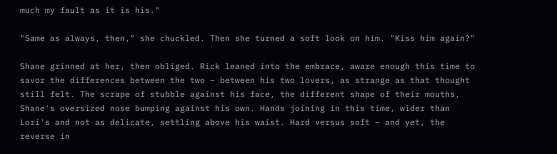much my fault as it is his."

"Same as always, then," she chuckled. Then she turned a soft look on him. "Kiss him again?"

Shane grinned at her, then obliged. Rick leaned into the embrace, aware enough this time to savor the differences between the two – between his two lovers, as strange as that thought still felt. The scrape of stubble against his face, the different shape of their mouths, Shane's oversized nose bumping against his own. Hands joining in this time, wider than Lori's and not as delicate, settling above his waist. Hard versus soft – and yet, the reverse in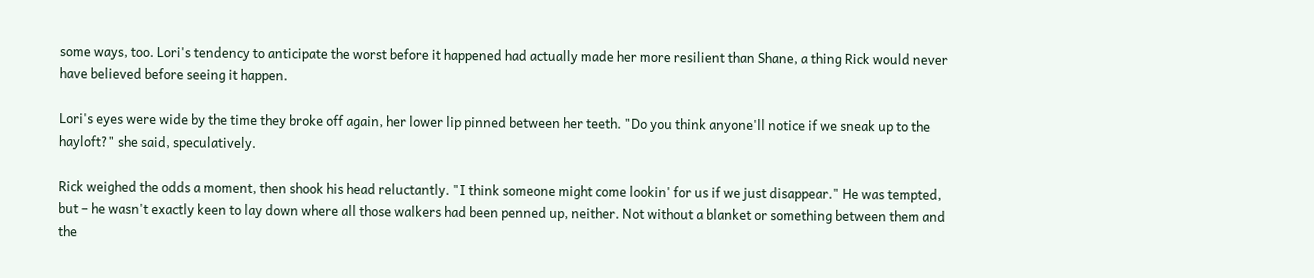some ways, too. Lori's tendency to anticipate the worst before it happened had actually made her more resilient than Shane, a thing Rick would never have believed before seeing it happen.

Lori's eyes were wide by the time they broke off again, her lower lip pinned between her teeth. "Do you think anyone'll notice if we sneak up to the hayloft?" she said, speculatively.

Rick weighed the odds a moment, then shook his head reluctantly. "I think someone might come lookin' for us if we just disappear." He was tempted, but – he wasn't exactly keen to lay down where all those walkers had been penned up, neither. Not without a blanket or something between them and the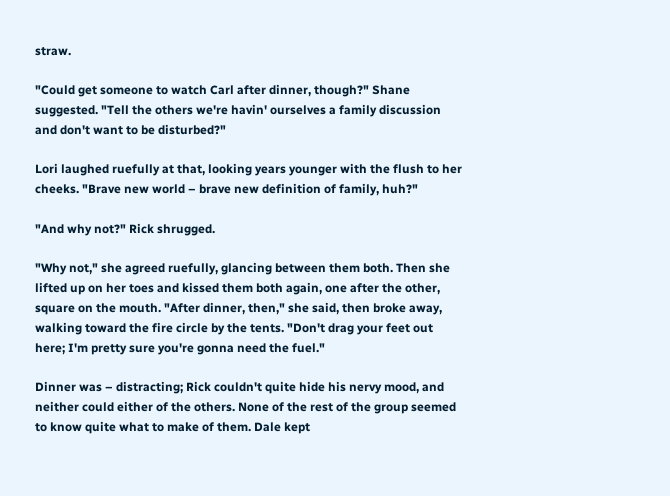straw.

"Could get someone to watch Carl after dinner, though?" Shane suggested. "Tell the others we're havin' ourselves a family discussion and don't want to be disturbed?"

Lori laughed ruefully at that, looking years younger with the flush to her cheeks. "Brave new world – brave new definition of family, huh?"

"And why not?" Rick shrugged.

"Why not," she agreed ruefully, glancing between them both. Then she lifted up on her toes and kissed them both again, one after the other, square on the mouth. "After dinner, then," she said, then broke away, walking toward the fire circle by the tents. "Don't drag your feet out here; I'm pretty sure you're gonna need the fuel."

Dinner was – distracting; Rick couldn't quite hide his nervy mood, and neither could either of the others. None of the rest of the group seemed to know quite what to make of them. Dale kept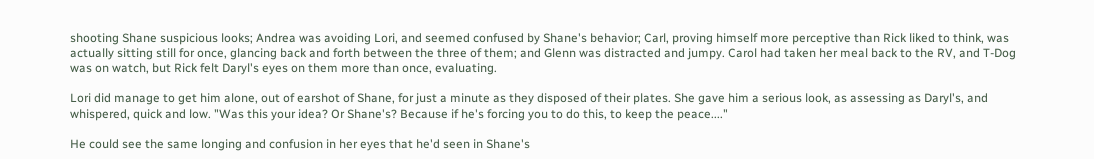shooting Shane suspicious looks; Andrea was avoiding Lori, and seemed confused by Shane's behavior; Carl, proving himself more perceptive than Rick liked to think, was actually sitting still for once, glancing back and forth between the three of them; and Glenn was distracted and jumpy. Carol had taken her meal back to the RV, and T-Dog was on watch, but Rick felt Daryl's eyes on them more than once, evaluating.

Lori did manage to get him alone, out of earshot of Shane, for just a minute as they disposed of their plates. She gave him a serious look, as assessing as Daryl's, and whispered, quick and low. "Was this your idea? Or Shane's? Because if he's forcing you to do this, to keep the peace...."

He could see the same longing and confusion in her eyes that he'd seen in Shane's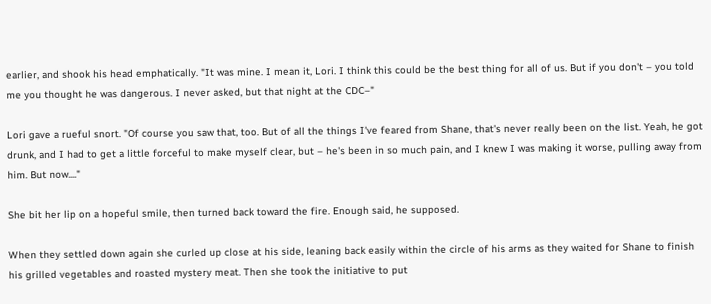earlier, and shook his head emphatically. "It was mine. I mean it, Lori. I think this could be the best thing for all of us. But if you don't – you told me you thought he was dangerous. I never asked, but that night at the CDC–"

Lori gave a rueful snort. "Of course you saw that, too. But of all the things I've feared from Shane, that's never really been on the list. Yeah, he got drunk, and I had to get a little forceful to make myself clear, but – he's been in so much pain, and I knew I was making it worse, pulling away from him. But now...."

She bit her lip on a hopeful smile, then turned back toward the fire. Enough said, he supposed.

When they settled down again she curled up close at his side, leaning back easily within the circle of his arms as they waited for Shane to finish his grilled vegetables and roasted mystery meat. Then she took the initiative to put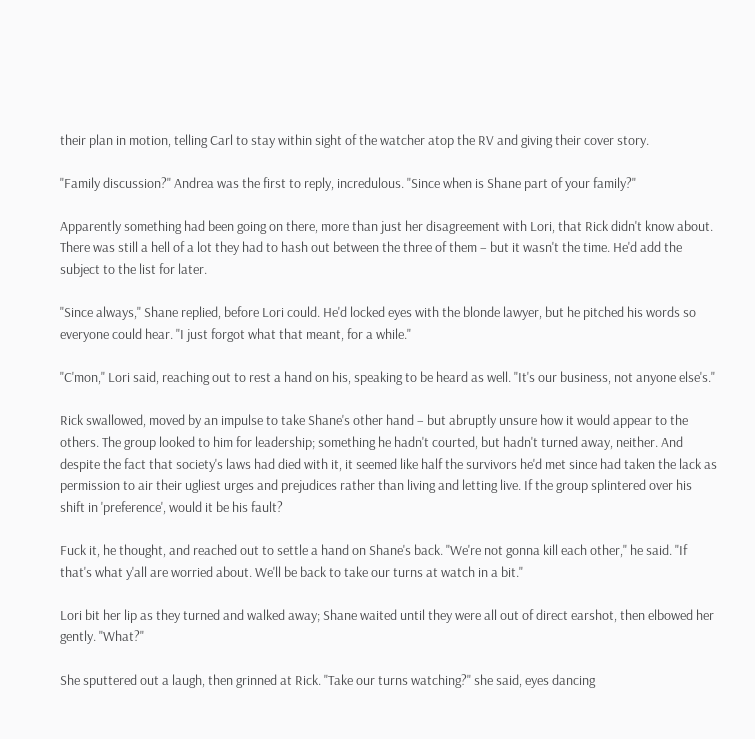their plan in motion, telling Carl to stay within sight of the watcher atop the RV and giving their cover story.

"Family discussion?" Andrea was the first to reply, incredulous. "Since when is Shane part of your family?"

Apparently something had been going on there, more than just her disagreement with Lori, that Rick didn't know about. There was still a hell of a lot they had to hash out between the three of them – but it wasn't the time. He'd add the subject to the list for later.

"Since always," Shane replied, before Lori could. He'd locked eyes with the blonde lawyer, but he pitched his words so everyone could hear. "I just forgot what that meant, for a while."

"C'mon," Lori said, reaching out to rest a hand on his, speaking to be heard as well. "It's our business, not anyone else's."

Rick swallowed, moved by an impulse to take Shane's other hand – but abruptly unsure how it would appear to the others. The group looked to him for leadership; something he hadn't courted, but hadn't turned away, neither. And despite the fact that society's laws had died with it, it seemed like half the survivors he'd met since had taken the lack as permission to air their ugliest urges and prejudices rather than living and letting live. If the group splintered over his shift in 'preference', would it be his fault?

Fuck it, he thought, and reached out to settle a hand on Shane's back. "We're not gonna kill each other," he said. "If that's what y'all are worried about. We'll be back to take our turns at watch in a bit."

Lori bit her lip as they turned and walked away; Shane waited until they were all out of direct earshot, then elbowed her gently. "What?"

She sputtered out a laugh, then grinned at Rick. "Take our turns watching?" she said, eyes dancing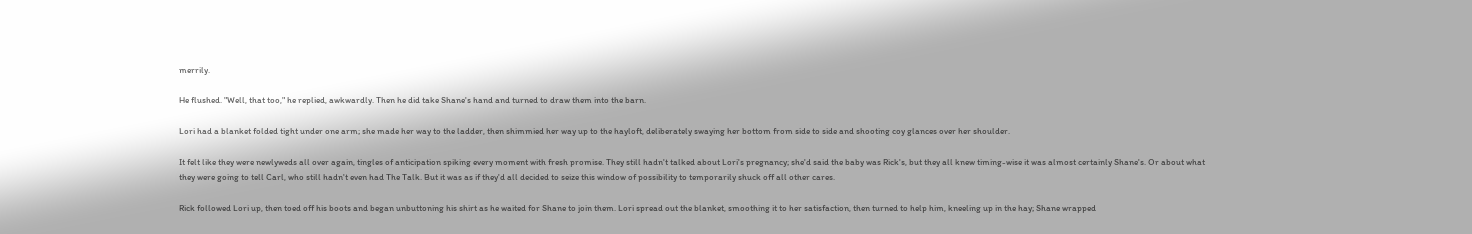merrily.

He flushed. "Well, that too," he replied, awkwardly. Then he did take Shane's hand and turned to draw them into the barn.

Lori had a blanket folded tight under one arm; she made her way to the ladder, then shimmied her way up to the hayloft, deliberately swaying her bottom from side to side and shooting coy glances over her shoulder.

It felt like they were newlyweds all over again, tingles of anticipation spiking every moment with fresh promise. They still hadn't talked about Lori's pregnancy; she'd said the baby was Rick's, but they all knew timing-wise it was almost certainly Shane's. Or about what they were going to tell Carl, who still hadn't even had The Talk. But it was as if they'd all decided to seize this window of possibility to temporarily shuck off all other cares.

Rick followed Lori up, then toed off his boots and began unbuttoning his shirt as he waited for Shane to join them. Lori spread out the blanket, smoothing it to her satisfaction, then turned to help him, kneeling up in the hay; Shane wrapped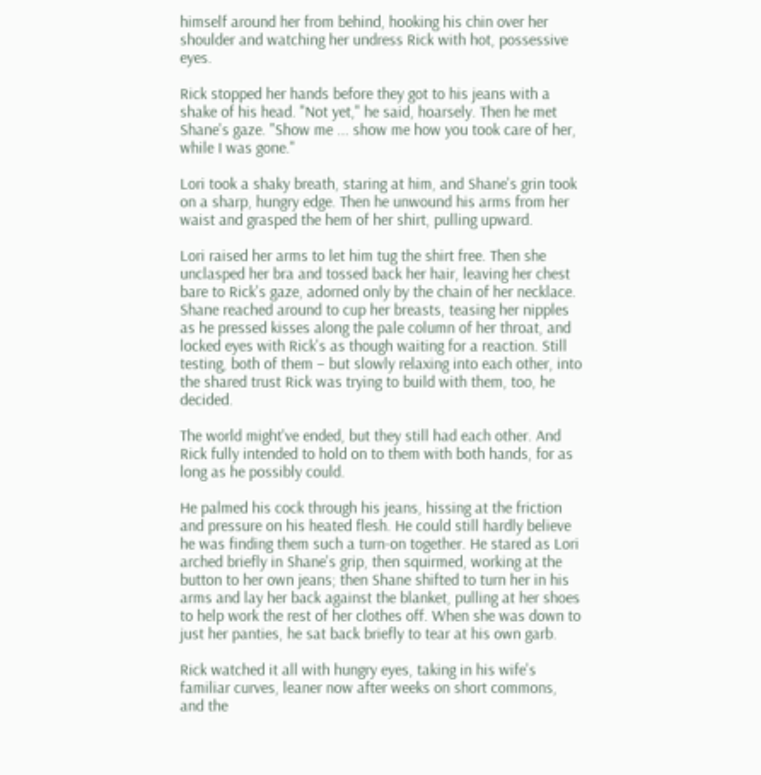himself around her from behind, hooking his chin over her shoulder and watching her undress Rick with hot, possessive eyes.

Rick stopped her hands before they got to his jeans with a shake of his head. "Not yet," he said, hoarsely. Then he met Shane's gaze. "Show me ... show me how you took care of her, while I was gone."

Lori took a shaky breath, staring at him, and Shane's grin took on a sharp, hungry edge. Then he unwound his arms from her waist and grasped the hem of her shirt, pulling upward.

Lori raised her arms to let him tug the shirt free. Then she unclasped her bra and tossed back her hair, leaving her chest bare to Rick's gaze, adorned only by the chain of her necklace. Shane reached around to cup her breasts, teasing her nipples as he pressed kisses along the pale column of her throat, and locked eyes with Rick's as though waiting for a reaction. Still testing, both of them – but slowly relaxing into each other, into the shared trust Rick was trying to build with them, too, he decided.

The world might've ended, but they still had each other. And Rick fully intended to hold on to them with both hands, for as long as he possibly could.

He palmed his cock through his jeans, hissing at the friction and pressure on his heated flesh. He could still hardly believe he was finding them such a turn-on together. He stared as Lori arched briefly in Shane's grip, then squirmed, working at the button to her own jeans; then Shane shifted to turn her in his arms and lay her back against the blanket, pulling at her shoes to help work the rest of her clothes off. When she was down to just her panties, he sat back briefly to tear at his own garb.

Rick watched it all with hungry eyes, taking in his wife's familiar curves, leaner now after weeks on short commons, and the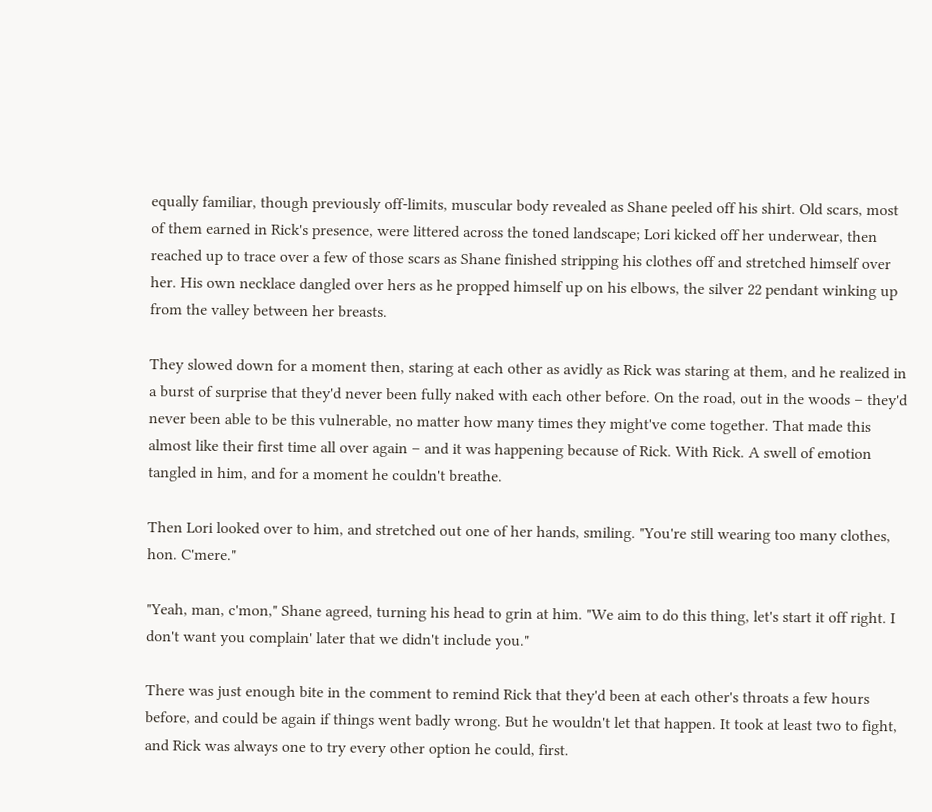equally familiar, though previously off-limits, muscular body revealed as Shane peeled off his shirt. Old scars, most of them earned in Rick's presence, were littered across the toned landscape; Lori kicked off her underwear, then reached up to trace over a few of those scars as Shane finished stripping his clothes off and stretched himself over her. His own necklace dangled over hers as he propped himself up on his elbows, the silver 22 pendant winking up from the valley between her breasts.

They slowed down for a moment then, staring at each other as avidly as Rick was staring at them, and he realized in a burst of surprise that they'd never been fully naked with each other before. On the road, out in the woods – they'd never been able to be this vulnerable, no matter how many times they might've come together. That made this almost like their first time all over again – and it was happening because of Rick. With Rick. A swell of emotion tangled in him, and for a moment he couldn't breathe.

Then Lori looked over to him, and stretched out one of her hands, smiling. "You're still wearing too many clothes, hon. C'mere."

"Yeah, man, c'mon," Shane agreed, turning his head to grin at him. "We aim to do this thing, let's start it off right. I don't want you complain' later that we didn't include you."

There was just enough bite in the comment to remind Rick that they'd been at each other's throats a few hours before, and could be again if things went badly wrong. But he wouldn't let that happen. It took at least two to fight, and Rick was always one to try every other option he could, first.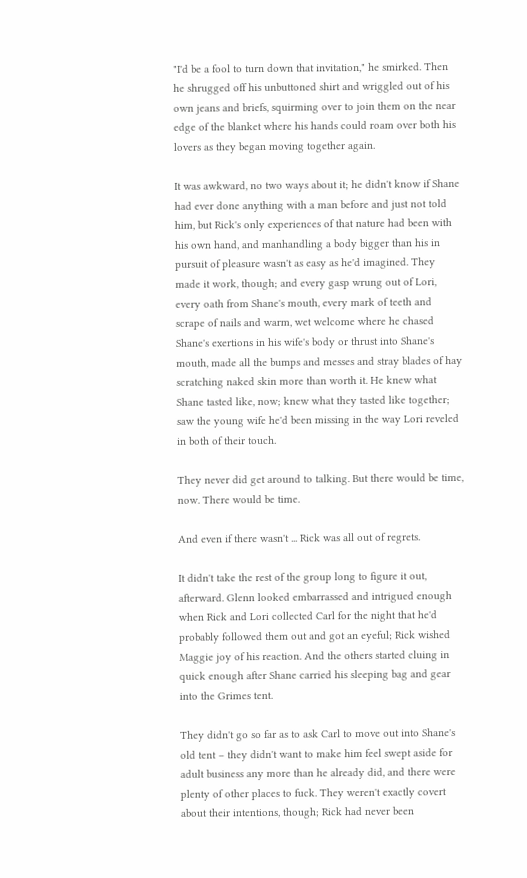"I'd be a fool to turn down that invitation," he smirked. Then he shrugged off his unbuttoned shirt and wriggled out of his own jeans and briefs, squirming over to join them on the near edge of the blanket where his hands could roam over both his lovers as they began moving together again.

It was awkward, no two ways about it; he didn't know if Shane had ever done anything with a man before and just not told him, but Rick's only experiences of that nature had been with his own hand, and manhandling a body bigger than his in pursuit of pleasure wasn't as easy as he'd imagined. They made it work, though; and every gasp wrung out of Lori, every oath from Shane's mouth, every mark of teeth and scrape of nails and warm, wet welcome where he chased Shane's exertions in his wife's body or thrust into Shane's mouth, made all the bumps and messes and stray blades of hay scratching naked skin more than worth it. He knew what Shane tasted like, now; knew what they tasted like together; saw the young wife he'd been missing in the way Lori reveled in both of their touch.

They never did get around to talking. But there would be time, now. There would be time.

And even if there wasn't ... Rick was all out of regrets.

It didn't take the rest of the group long to figure it out, afterward. Glenn looked embarrassed and intrigued enough when Rick and Lori collected Carl for the night that he'd probably followed them out and got an eyeful; Rick wished Maggie joy of his reaction. And the others started cluing in quick enough after Shane carried his sleeping bag and gear into the Grimes tent.

They didn't go so far as to ask Carl to move out into Shane's old tent – they didn't want to make him feel swept aside for adult business any more than he already did, and there were plenty of other places to fuck. They weren't exactly covert about their intentions, though; Rick had never been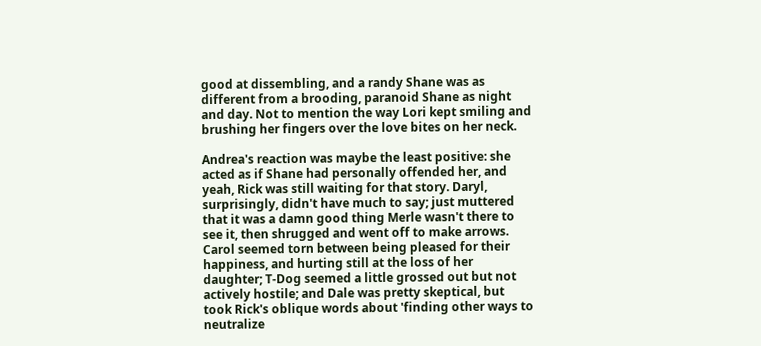good at dissembling, and a randy Shane was as different from a brooding, paranoid Shane as night and day. Not to mention the way Lori kept smiling and brushing her fingers over the love bites on her neck.

Andrea's reaction was maybe the least positive: she acted as if Shane had personally offended her, and yeah, Rick was still waiting for that story. Daryl, surprisingly, didn't have much to say; just muttered that it was a damn good thing Merle wasn't there to see it, then shrugged and went off to make arrows. Carol seemed torn between being pleased for their happiness, and hurting still at the loss of her daughter; T-Dog seemed a little grossed out but not actively hostile; and Dale was pretty skeptical, but took Rick's oblique words about 'finding other ways to neutralize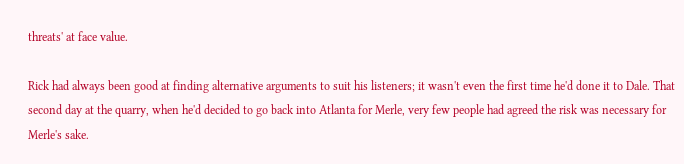threats' at face value.

Rick had always been good at finding alternative arguments to suit his listeners; it wasn't even the first time he'd done it to Dale. That second day at the quarry, when he'd decided to go back into Atlanta for Merle, very few people had agreed the risk was necessary for Merle's sake.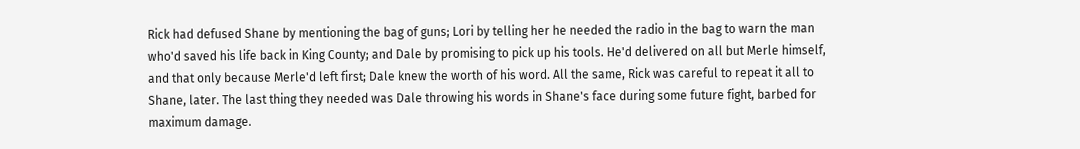Rick had defused Shane by mentioning the bag of guns; Lori by telling her he needed the radio in the bag to warn the man who'd saved his life back in King County; and Dale by promising to pick up his tools. He'd delivered on all but Merle himself, and that only because Merle'd left first; Dale knew the worth of his word. All the same, Rick was careful to repeat it all to Shane, later. The last thing they needed was Dale throwing his words in Shane's face during some future fight, barbed for maximum damage.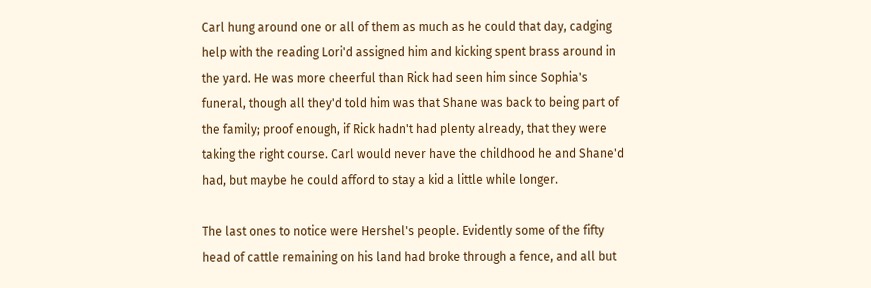Carl hung around one or all of them as much as he could that day, cadging help with the reading Lori'd assigned him and kicking spent brass around in the yard. He was more cheerful than Rick had seen him since Sophia's funeral, though all they'd told him was that Shane was back to being part of the family; proof enough, if Rick hadn't had plenty already, that they were taking the right course. Carl would never have the childhood he and Shane'd had, but maybe he could afford to stay a kid a little while longer.

The last ones to notice were Hershel's people. Evidently some of the fifty head of cattle remaining on his land had broke through a fence, and all but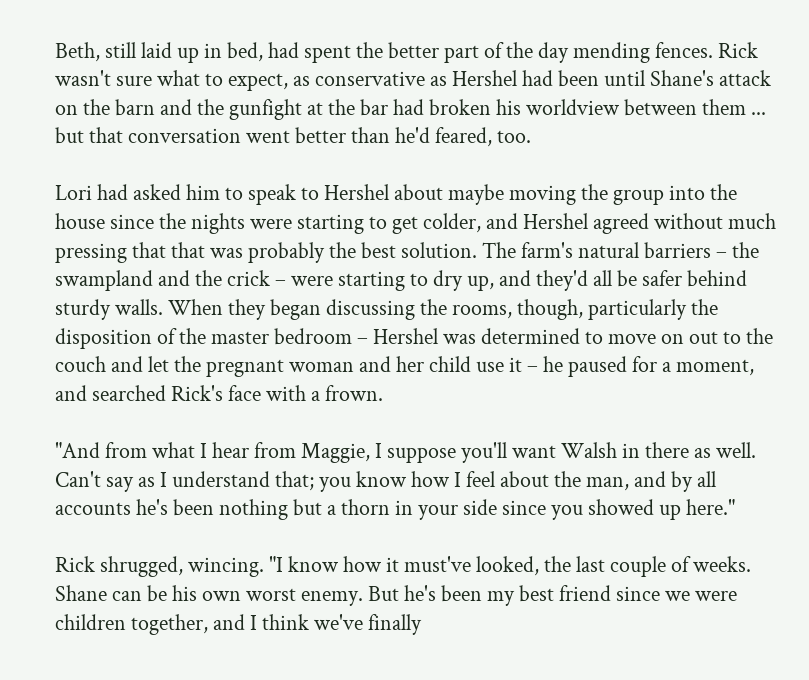Beth, still laid up in bed, had spent the better part of the day mending fences. Rick wasn't sure what to expect, as conservative as Hershel had been until Shane's attack on the barn and the gunfight at the bar had broken his worldview between them ... but that conversation went better than he'd feared, too.

Lori had asked him to speak to Hershel about maybe moving the group into the house since the nights were starting to get colder, and Hershel agreed without much pressing that that was probably the best solution. The farm's natural barriers – the swampland and the crick – were starting to dry up, and they'd all be safer behind sturdy walls. When they began discussing the rooms, though, particularly the disposition of the master bedroom – Hershel was determined to move on out to the couch and let the pregnant woman and her child use it – he paused for a moment, and searched Rick's face with a frown.

"And from what I hear from Maggie, I suppose you'll want Walsh in there as well. Can't say as I understand that; you know how I feel about the man, and by all accounts he's been nothing but a thorn in your side since you showed up here."

Rick shrugged, wincing. "I know how it must've looked, the last couple of weeks. Shane can be his own worst enemy. But he's been my best friend since we were children together, and I think we've finally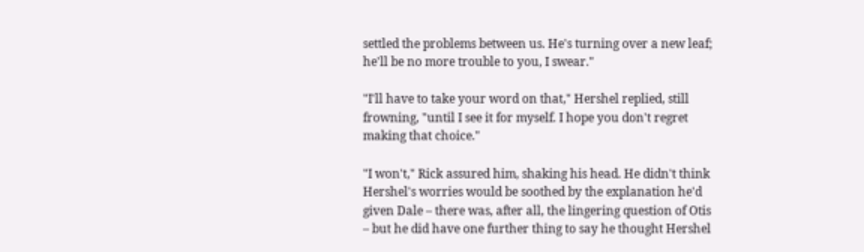settled the problems between us. He's turning over a new leaf; he'll be no more trouble to you, I swear."

"I'll have to take your word on that," Hershel replied, still frowning, "until I see it for myself. I hope you don't regret making that choice."

"I won't," Rick assured him, shaking his head. He didn't think Hershel's worries would be soothed by the explanation he'd given Dale – there was, after all, the lingering question of Otis – but he did have one further thing to say he thought Hershel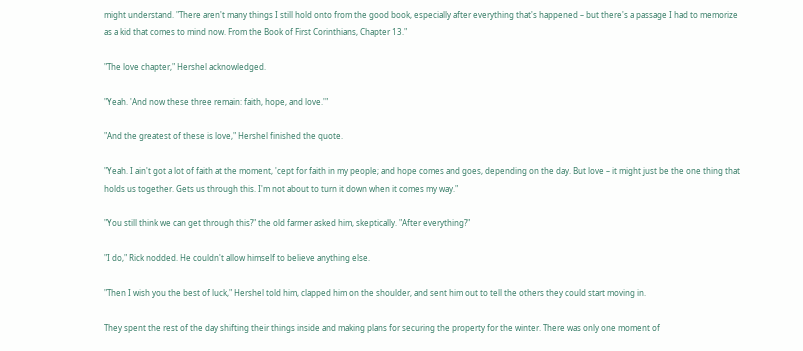might understand. "There aren't many things I still hold onto from the good book, especially after everything that's happened – but there's a passage I had to memorize as a kid that comes to mind now. From the Book of First Corinthians, Chapter 13."

"The love chapter," Hershel acknowledged.

"Yeah. 'And now these three remain: faith, hope, and love.'"

"And the greatest of these is love," Hershel finished the quote.

"Yeah. I ain't got a lot of faith at the moment, 'cept for faith in my people; and hope comes and goes, depending on the day. But love – it might just be the one thing that holds us together. Gets us through this. I'm not about to turn it down when it comes my way."

"You still think we can get through this?" the old farmer asked him, skeptically. "After everything?"

"I do," Rick nodded. He couldn't allow himself to believe anything else.

"Then I wish you the best of luck," Hershel told him, clapped him on the shoulder, and sent him out to tell the others they could start moving in.

They spent the rest of the day shifting their things inside and making plans for securing the property for the winter. There was only one moment of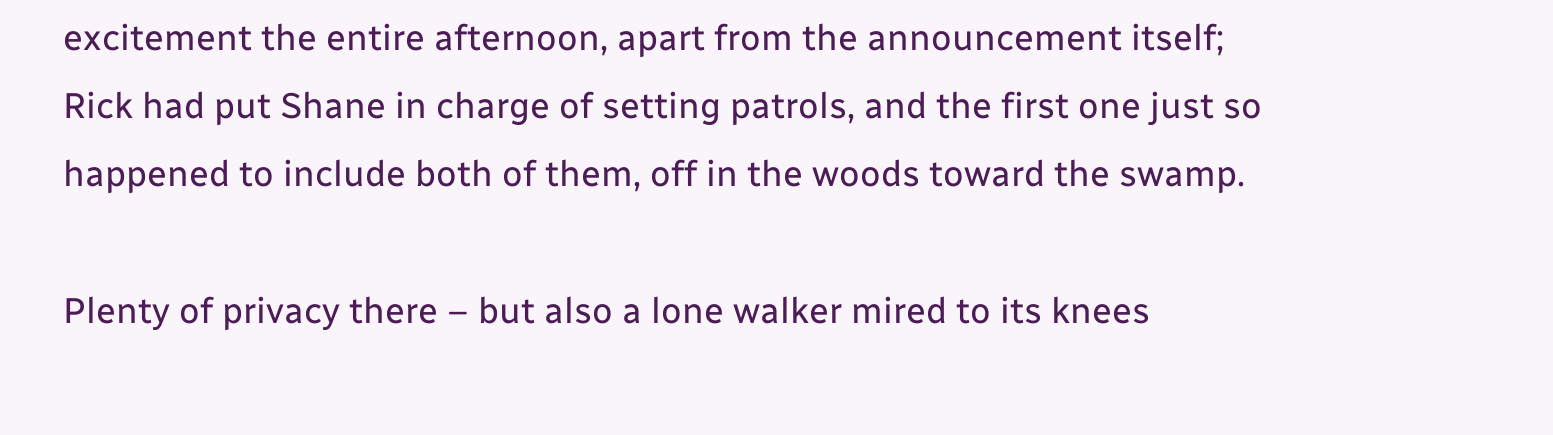excitement the entire afternoon, apart from the announcement itself; Rick had put Shane in charge of setting patrols, and the first one just so happened to include both of them, off in the woods toward the swamp.

Plenty of privacy there – but also a lone walker mired to its knees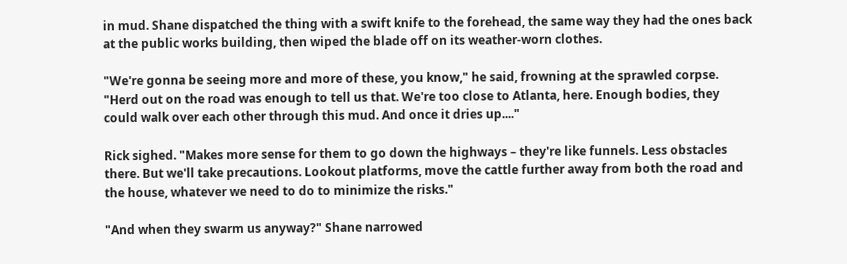in mud. Shane dispatched the thing with a swift knife to the forehead, the same way they had the ones back at the public works building, then wiped the blade off on its weather-worn clothes.

"We're gonna be seeing more and more of these, you know," he said, frowning at the sprawled corpse. "Herd out on the road was enough to tell us that. We're too close to Atlanta, here. Enough bodies, they could walk over each other through this mud. And once it dries up...."

Rick sighed. "Makes more sense for them to go down the highways – they're like funnels. Less obstacles there. But we'll take precautions. Lookout platforms, move the cattle further away from both the road and the house, whatever we need to do to minimize the risks."

"And when they swarm us anyway?" Shane narrowed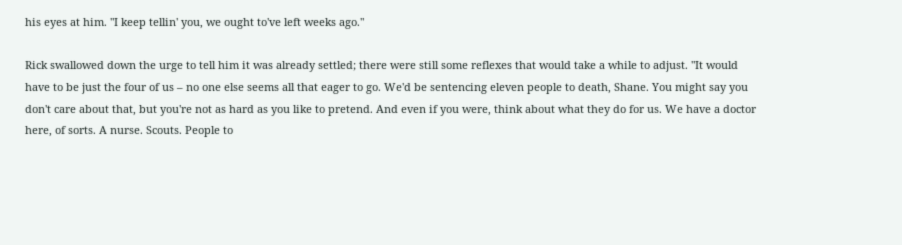his eyes at him. "I keep tellin' you, we ought to've left weeks ago."

Rick swallowed down the urge to tell him it was already settled; there were still some reflexes that would take a while to adjust. "It would have to be just the four of us – no one else seems all that eager to go. We'd be sentencing eleven people to death, Shane. You might say you don't care about that, but you're not as hard as you like to pretend. And even if you were, think about what they do for us. We have a doctor here, of sorts. A nurse. Scouts. People to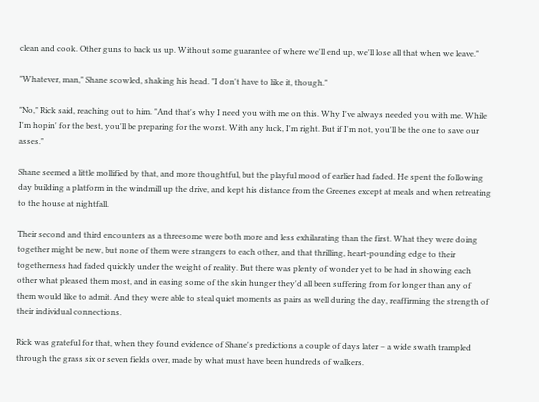clean and cook. Other guns to back us up. Without some guarantee of where we'll end up, we'll lose all that when we leave."

"Whatever, man," Shane scowled, shaking his head. "I don't have to like it, though."

"No," Rick said, reaching out to him. "And that's why I need you with me on this. Why I've always needed you with me. While I'm hopin' for the best, you'll be preparing for the worst. With any luck, I'm right. But if I'm not, you'll be the one to save our asses."

Shane seemed a little mollified by that, and more thoughtful, but the playful mood of earlier had faded. He spent the following day building a platform in the windmill up the drive, and kept his distance from the Greenes except at meals and when retreating to the house at nightfall.

Their second and third encounters as a threesome were both more and less exhilarating than the first. What they were doing together might be new, but none of them were strangers to each other, and that thrilling, heart-pounding edge to their togetherness had faded quickly under the weight of reality. But there was plenty of wonder yet to be had in showing each other what pleased them most, and in easing some of the skin hunger they'd all been suffering from for longer than any of them would like to admit. And they were able to steal quiet moments as pairs as well during the day, reaffirming the strength of their individual connections.

Rick was grateful for that, when they found evidence of Shane's predictions a couple of days later – a wide swath trampled through the grass six or seven fields over, made by what must have been hundreds of walkers.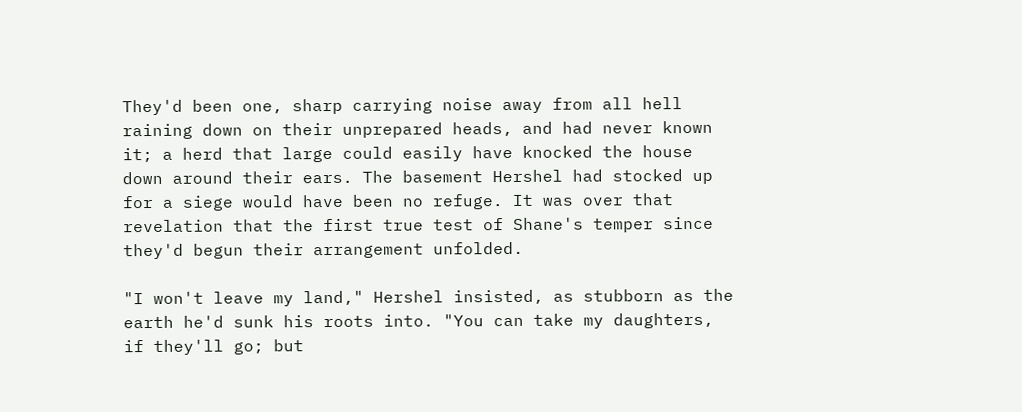They'd been one, sharp carrying noise away from all hell raining down on their unprepared heads, and had never known it; a herd that large could easily have knocked the house down around their ears. The basement Hershel had stocked up for a siege would have been no refuge. It was over that revelation that the first true test of Shane's temper since they'd begun their arrangement unfolded.

"I won't leave my land," Hershel insisted, as stubborn as the earth he'd sunk his roots into. "You can take my daughters, if they'll go; but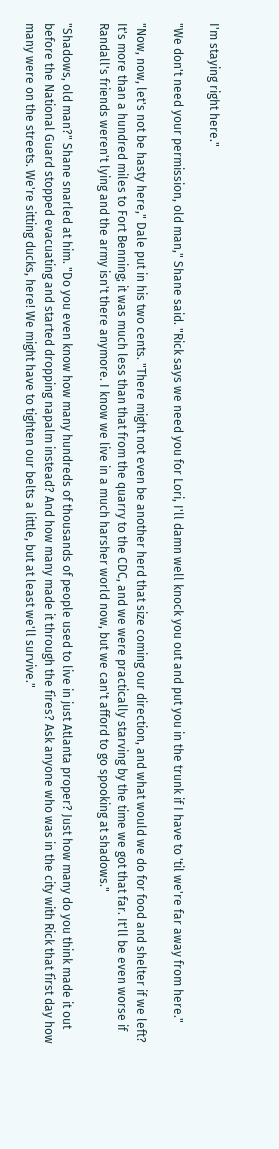I'm staying right here."

"We don't need your permission, old man," Shane said. "Rick says we need you for Lori, I'll damn well knock you out and put you in the trunk if I have to 'til we're far away from here."

"Now, now, let's not be hasty here," Dale put in his two cents. "There might not even be another herd that size coming our direction, and what would we do for food and shelter if we left? It's more than a hundred miles to Fort Benning; it was much less than that from the quarry to the CDC, and we were practically starving by the time we got that far. It'll be even worse if Randall's friends weren't lying and the army isn't there anymore. I know we live in a much harsher world now, but we can't afford to go spooking at shadows."

"Shadows, old man?" Shane snarled at him. "Do you even know how many hundreds of thousands of people used to live in just Atlanta proper? Just how many do you think made it out before the National Guard stopped evacuating and started dropping napalm instead? And how many made it through the fires? Ask anyone who was in the city with Rick that first day how many were on the streets. We're sitting ducks, here! We might have to tighten our belts a little, but at least we'll survive."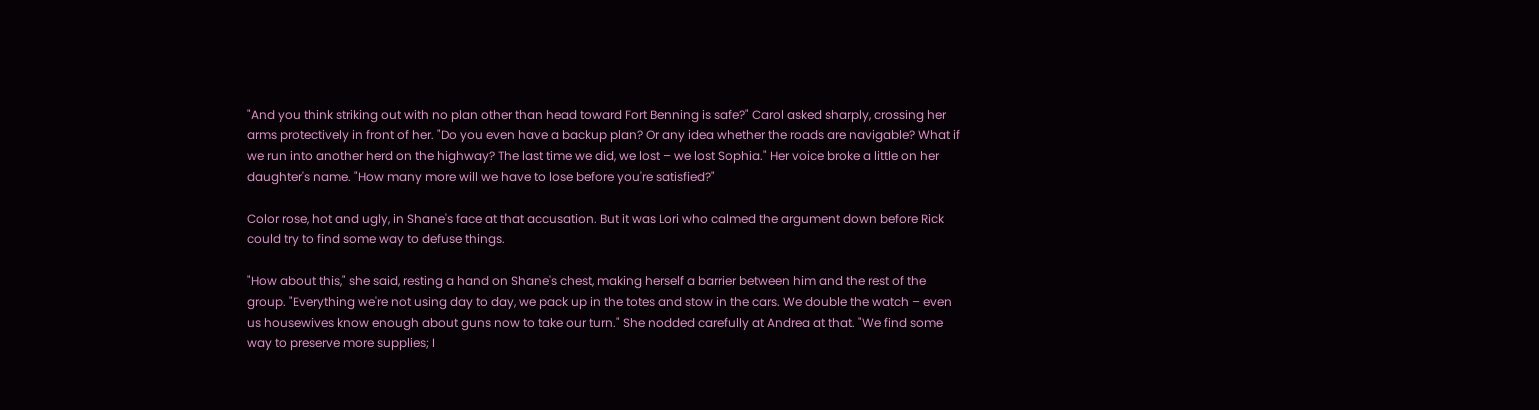"And you think striking out with no plan other than head toward Fort Benning is safe?" Carol asked sharply, crossing her arms protectively in front of her. "Do you even have a backup plan? Or any idea whether the roads are navigable? What if we run into another herd on the highway? The last time we did, we lost – we lost Sophia." Her voice broke a little on her daughter's name. "How many more will we have to lose before you're satisfied?"

Color rose, hot and ugly, in Shane's face at that accusation. But it was Lori who calmed the argument down before Rick could try to find some way to defuse things.

"How about this," she said, resting a hand on Shane's chest, making herself a barrier between him and the rest of the group. "Everything we're not using day to day, we pack up in the totes and stow in the cars. We double the watch – even us housewives know enough about guns now to take our turn." She nodded carefully at Andrea at that. "We find some way to preserve more supplies; I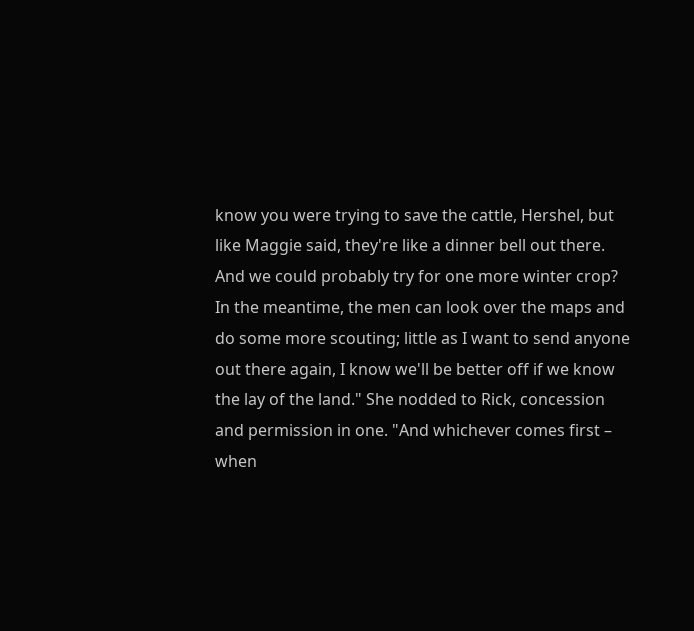know you were trying to save the cattle, Hershel, but like Maggie said, they're like a dinner bell out there. And we could probably try for one more winter crop? In the meantime, the men can look over the maps and do some more scouting; little as I want to send anyone out there again, I know we'll be better off if we know the lay of the land." She nodded to Rick, concession and permission in one. "And whichever comes first – when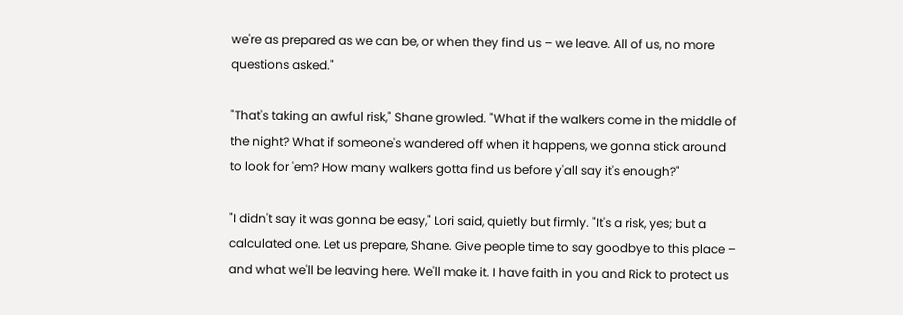we're as prepared as we can be, or when they find us – we leave. All of us, no more questions asked."

"That's taking an awful risk," Shane growled. "What if the walkers come in the middle of the night? What if someone's wandered off when it happens, we gonna stick around to look for 'em? How many walkers gotta find us before y'all say it's enough?"

"I didn't say it was gonna be easy," Lori said, quietly but firmly. "It's a risk, yes; but a calculated one. Let us prepare, Shane. Give people time to say goodbye to this place – and what we'll be leaving here. We'll make it. I have faith in you and Rick to protect us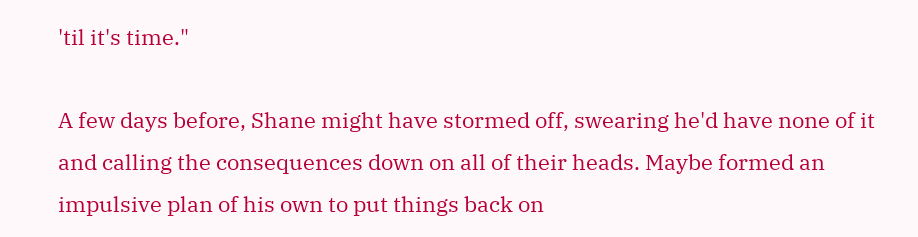'til it's time."

A few days before, Shane might have stormed off, swearing he'd have none of it and calling the consequences down on all of their heads. Maybe formed an impulsive plan of his own to put things back on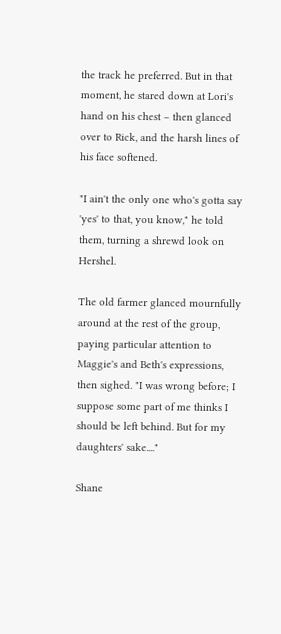the track he preferred. But in that moment, he stared down at Lori's hand on his chest – then glanced over to Rick, and the harsh lines of his face softened.

"I ain't the only one who's gotta say 'yes' to that, you know," he told them, turning a shrewd look on Hershel.

The old farmer glanced mournfully around at the rest of the group, paying particular attention to Maggie's and Beth's expressions, then sighed. "I was wrong before; I suppose some part of me thinks I should be left behind. But for my daughters' sake...."

Shane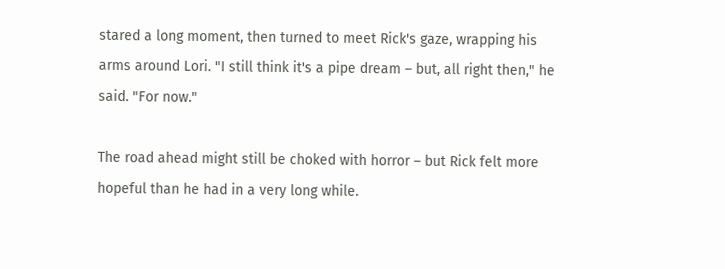stared a long moment, then turned to meet Rick's gaze, wrapping his arms around Lori. "I still think it's a pipe dream – but, all right then," he said. "For now."

The road ahead might still be choked with horror – but Rick felt more hopeful than he had in a very long while.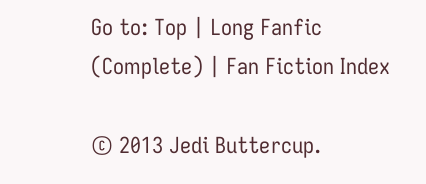Go to: Top | Long Fanfic (Complete) | Fan Fiction Index

© 2013 Jedi Buttercup.